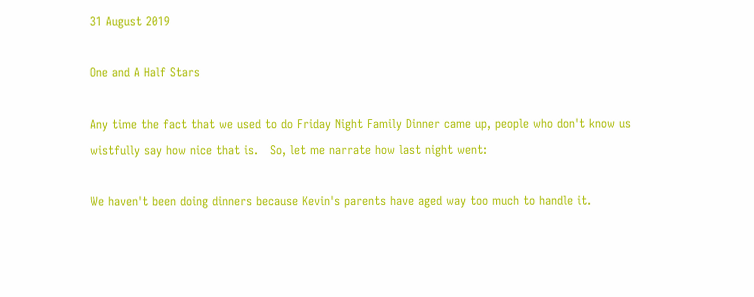31 August 2019

One and A Half Stars

Any time the fact that we used to do Friday Night Family Dinner came up, people who don't know us wistfully say how nice that is.   So, let me narrate how last night went:

We haven't been doing dinners because Kevin's parents have aged way too much to handle it.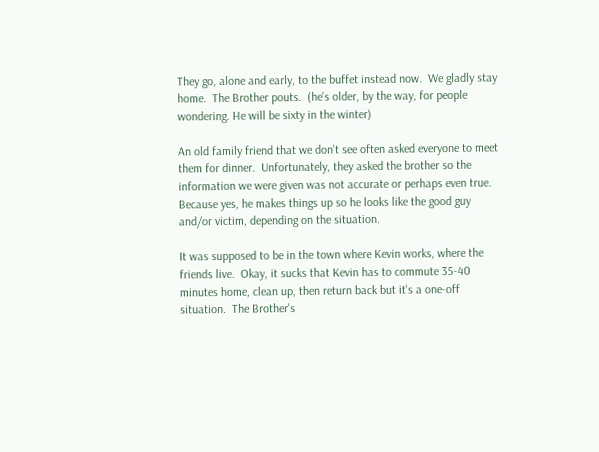They go, alone and early, to the buffet instead now.  We gladly stay home.  The Brother pouts.  (he's older, by the way, for people wondering. He will be sixty in the winter)

An old family friend that we don't see often asked everyone to meet them for dinner.  Unfortunately, they asked the brother so the information we were given was not accurate or perhaps even true.  Because yes, he makes things up so he looks like the good guy and/or victim, depending on the situation.

It was supposed to be in the town where Kevin works, where the friends live.  Okay, it sucks that Kevin has to commute 35-40 minutes home, clean up, then return back but it's a one-off situation.  The Brother's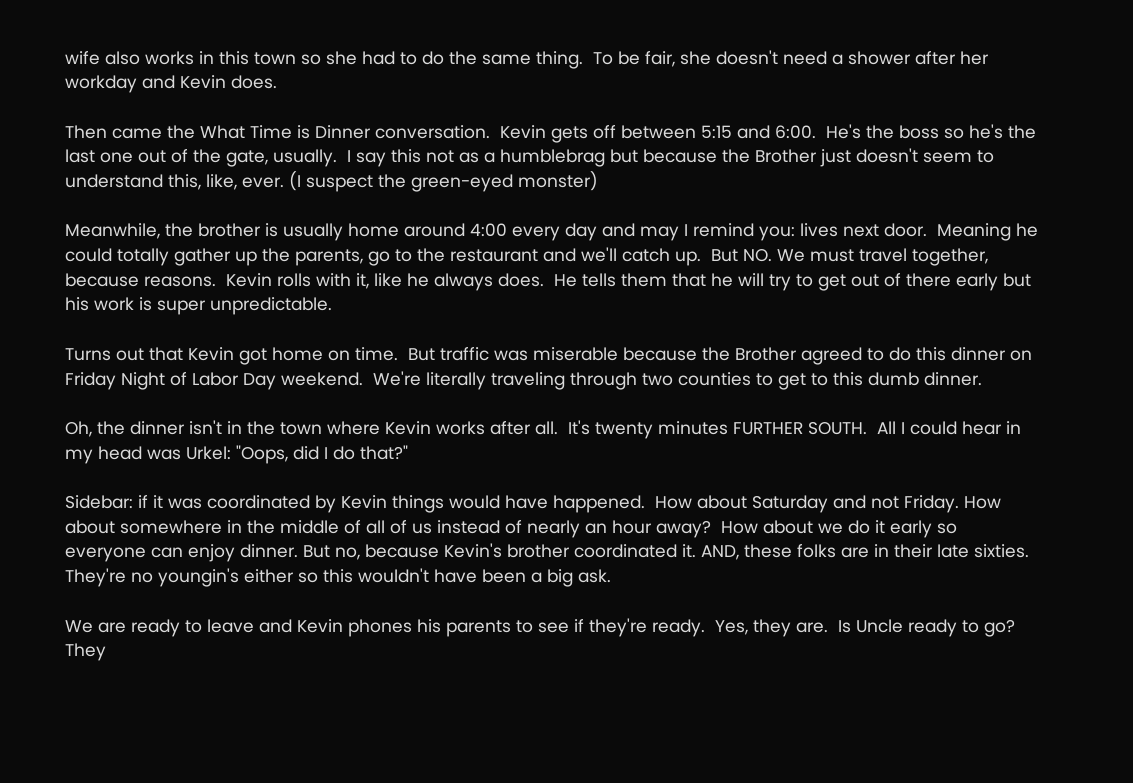wife also works in this town so she had to do the same thing.  To be fair, she doesn't need a shower after her workday and Kevin does.

Then came the What Time is Dinner conversation.  Kevin gets off between 5:15 and 6:00.  He's the boss so he's the last one out of the gate, usually.  I say this not as a humblebrag but because the Brother just doesn't seem to understand this, like, ever. (I suspect the green-eyed monster)

Meanwhile, the brother is usually home around 4:00 every day and may I remind you: lives next door.  Meaning he could totally gather up the parents, go to the restaurant and we'll catch up.  But NO. We must travel together, because reasons.  Kevin rolls with it, like he always does.  He tells them that he will try to get out of there early but his work is super unpredictable.

Turns out that Kevin got home on time.  But traffic was miserable because the Brother agreed to do this dinner on Friday Night of Labor Day weekend.  We're literally traveling through two counties to get to this dumb dinner.

Oh, the dinner isn't in the town where Kevin works after all.  It's twenty minutes FURTHER SOUTH.  All I could hear in my head was Urkel: "Oops, did I do that?"

Sidebar: if it was coordinated by Kevin things would have happened.  How about Saturday and not Friday. How about somewhere in the middle of all of us instead of nearly an hour away?  How about we do it early so everyone can enjoy dinner. But no, because Kevin's brother coordinated it. AND, these folks are in their late sixties. They're no youngin's either so this wouldn't have been a big ask.

We are ready to leave and Kevin phones his parents to see if they're ready.  Yes, they are.  Is Uncle ready to go? They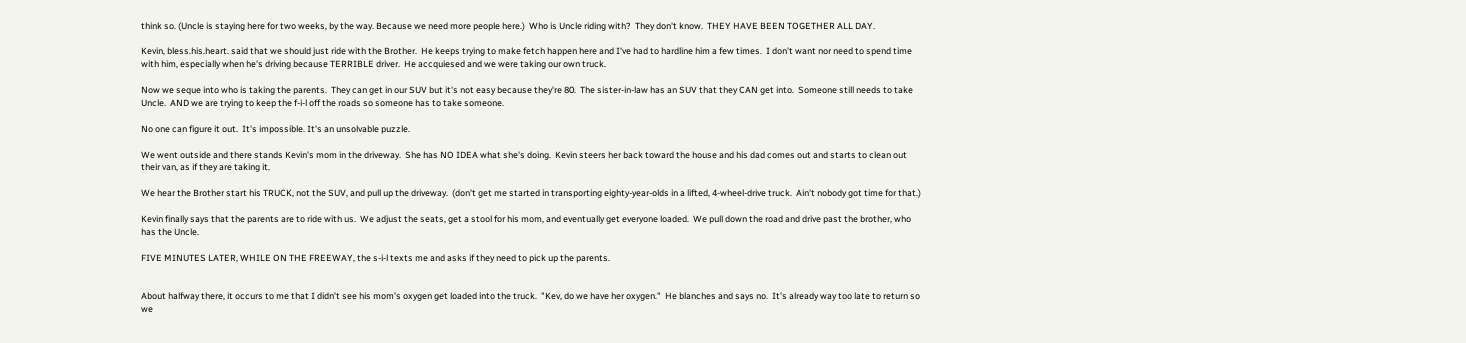think so. (Uncle is staying here for two weeks, by the way. Because we need more people here.)  Who is Uncle riding with?  They don't know.  THEY HAVE BEEN TOGETHER ALL DAY.

Kevin, bless.his.heart. said that we should just ride with the Brother.  He keeps trying to make fetch happen here and I've had to hardline him a few times.  I don't want nor need to spend time with him, especially when he's driving because TERRIBLE driver.  He accquiesed and we were taking our own truck.

Now we seque into who is taking the parents.  They can get in our SUV but it's not easy because they're 80.  The sister-in-law has an SUV that they CAN get into.  Someone still needs to take Uncle.  AND we are trying to keep the f-i-l off the roads so someone has to take someone.

No one can figure it out.  It's impossible. It's an unsolvable puzzle.

We went outside and there stands Kevin's mom in the driveway.  She has NO IDEA what she's doing.  Kevin steers her back toward the house and his dad comes out and starts to clean out their van, as if they are taking it.

We hear the Brother start his TRUCK, not the SUV, and pull up the driveway.  (don't get me started in transporting eighty-year-olds in a lifted, 4-wheel-drive truck.  Ain't nobody got time for that.)

Kevin finally says that the parents are to ride with us.  We adjust the seats, get a stool for his mom, and eventually get everyone loaded.  We pull down the road and drive past the brother, who has the Uncle.

FIVE MINUTES LATER, WHILE ON THE FREEWAY, the s-i-l texts me and asks if they need to pick up the parents.


About halfway there, it occurs to me that I didn't see his mom's oxygen get loaded into the truck.  "Kev, do we have her oxygen."  He blanches and says no.  It's already way too late to return so we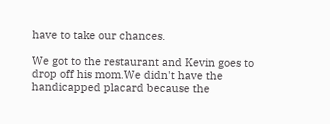have to take our chances.

We got to the restaurant and Kevin goes to drop off his mom.We didn't have the handicapped placard because the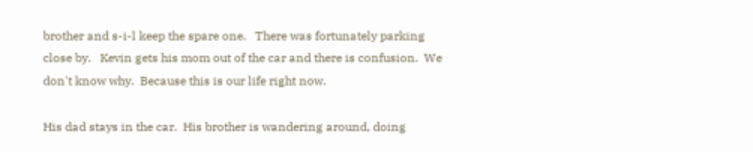brother and s-i-l keep the spare one.   There was fortunately parking close by.   Kevin gets his mom out of the car and there is confusion.  We don't know why.  Because this is our life right now.

His dad stays in the car.  His brother is wandering around, doing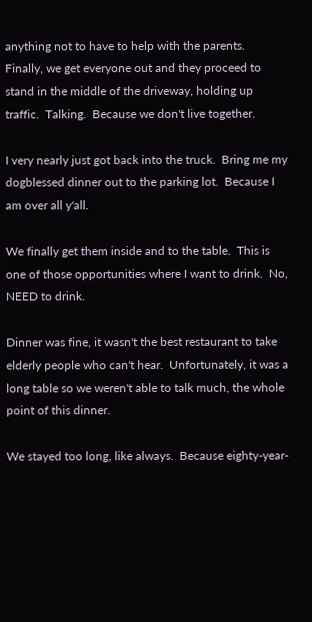anything not to have to help with the parents.  Finally, we get everyone out and they proceed to stand in the middle of the driveway, holding up traffic.  Talking.  Because we don't live together.

I very nearly just got back into the truck.  Bring me my dogblessed dinner out to the parking lot.  Because I am over all y'all.

We finally get them inside and to the table.  This is one of those opportunities where I want to drink.  No, NEED to drink.

Dinner was fine, it wasn't the best restaurant to take elderly people who can't hear.  Unfortunately, it was a long table so we weren't able to talk much, the whole point of this dinner.

We stayed too long, like always.  Because eighty-year-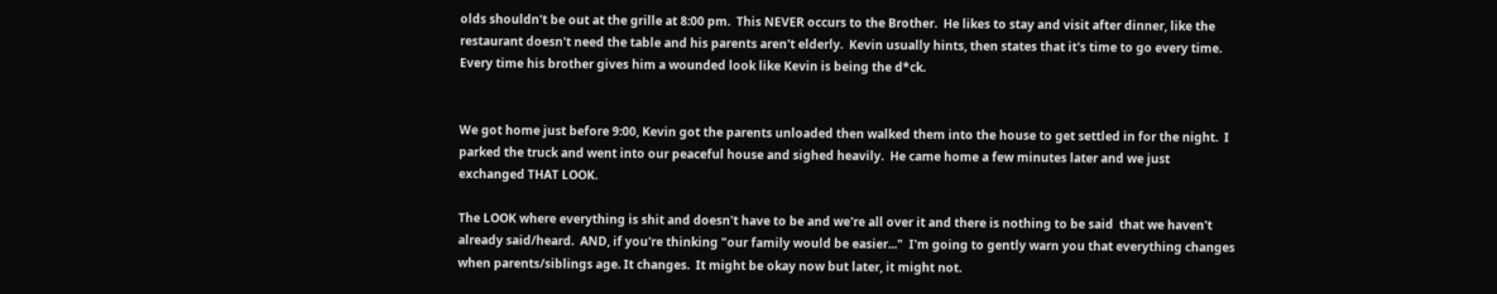olds shouldn't be out at the grille at 8:00 pm.  This NEVER occurs to the Brother.  He likes to stay and visit after dinner, like the restaurant doesn't need the table and his parents aren't elderly.  Kevin usually hints, then states that it's time to go every time. Every time his brother gives him a wounded look like Kevin is being the d*ck.


We got home just before 9:00, Kevin got the parents unloaded then walked them into the house to get settled in for the night.  I parked the truck and went into our peaceful house and sighed heavily.  He came home a few minutes later and we just exchanged THAT LOOK.

The LOOK where everything is shit and doesn't have to be and we're all over it and there is nothing to be said  that we haven't already said/heard.  AND, if you're thinking "our family would be easier..."  I'm going to gently warn you that everything changes when parents/siblings age. It changes.  It might be okay now but later, it might not.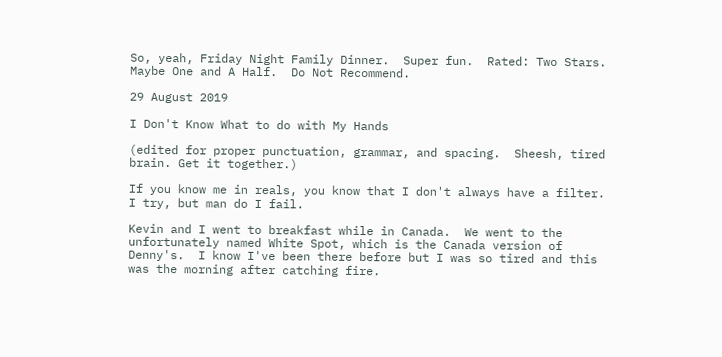So, yeah, Friday Night Family Dinner.  Super fun.  Rated: Two Stars.  Maybe One and A Half.  Do Not Recommend.

29 August 2019

I Don't Know What to do with My Hands

(edited for proper punctuation, grammar, and spacing.  Sheesh, tired brain. Get it together.)

If you know me in reals, you know that I don't always have a filter.  I try, but man do I fail.

Kevin and I went to breakfast while in Canada.  We went to the unfortunately named White Spot, which is the Canada version of Denny's.  I know I've been there before but I was so tired and this was the morning after catching fire.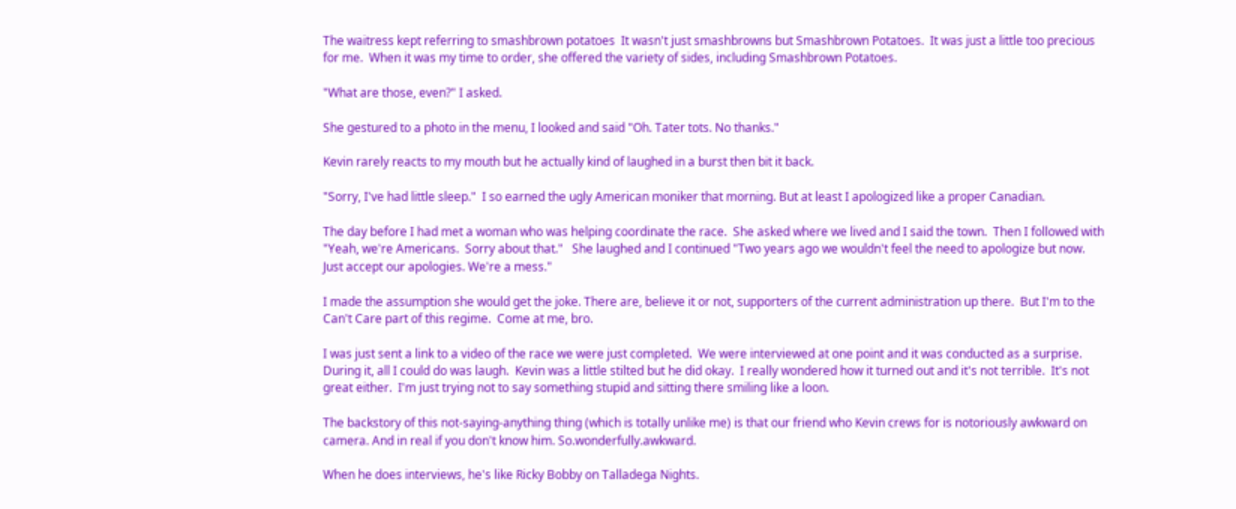The waitress kept referring to smashbrown potatoes  It wasn't just smashbrowns but Smashbrown Potatoes.  It was just a little too precious for me.  When it was my time to order, she offered the variety of sides, including Smashbrown Potatoes.

"What are those, even?" I asked.

She gestured to a photo in the menu, I looked and said "Oh. Tater tots. No thanks."

Kevin rarely reacts to my mouth but he actually kind of laughed in a burst then bit it back.

"Sorry, I've had little sleep."  I so earned the ugly American moniker that morning. But at least I apologized like a proper Canadian.

The day before I had met a woman who was helping coordinate the race.  She asked where we lived and I said the town.  Then I followed with "Yeah, we're Americans.  Sorry about that."   She laughed and I continued "Two years ago we wouldn't feel the need to apologize but now.  Just accept our apologies. We're a mess."

I made the assumption she would get the joke. There are, believe it or not, supporters of the current administration up there.  But I'm to the Can't Care part of this regime.  Come at me, bro.

I was just sent a link to a video of the race we were just completed.  We were interviewed at one point and it was conducted as a surprise.  During it, all I could do was laugh.  Kevin was a little stilted but he did okay.  I really wondered how it turned out and it's not terrible.  It's not great either.  I'm just trying not to say something stupid and sitting there smiling like a loon.

The backstory of this not-saying-anything thing (which is totally unlike me) is that our friend who Kevin crews for is notoriously awkward on camera. And in real if you don't know him. So.wonderfully.awkward.

When he does interviews, he's like Ricky Bobby on Talladega Nights.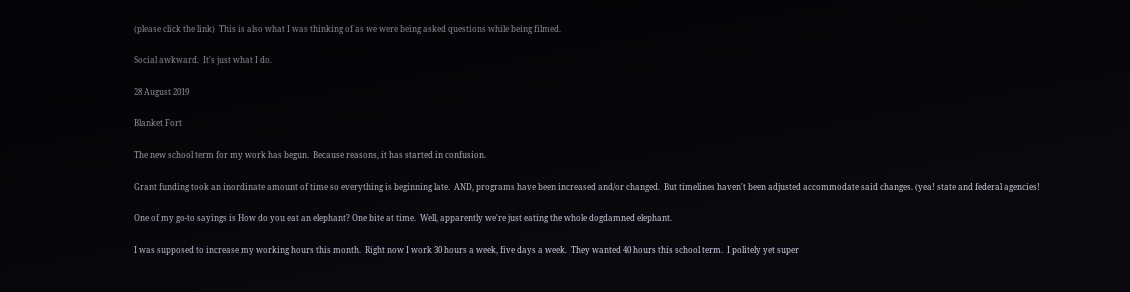(please click the link)  This is also what I was thinking of as we were being asked questions while being filmed.

Social awkward.  It's just what I do.

28 August 2019

Blanket Fort

The new school term for my work has begun.  Because reasons, it has started in confusion.

Grant funding took an inordinate amount of time so everything is beginning late.  AND, programs have been increased and/or changed.  But timelines haven't been adjusted accommodate said changes. (yea! state and federal agencies!

One of my go-to sayings is How do you eat an elephant? One bite at time.  Well, apparently we're just eating the whole dogdamned elephant.

I was supposed to increase my working hours this month.  Right now I work 30 hours a week, five days a week.  They wanted 40 hours this school term.  I politely yet super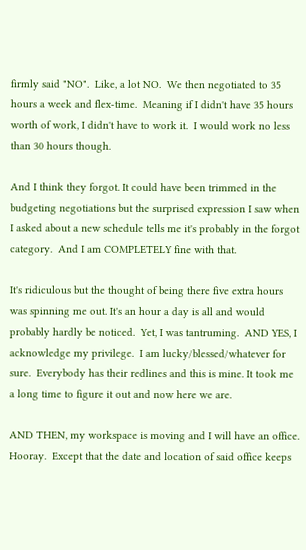firmly said "NO".  Like, a lot NO.  We then negotiated to 35 hours a week and flex-time.  Meaning if I didn't have 35 hours worth of work, I didn't have to work it.  I would work no less than 30 hours though.

And I think they forgot. It could have been trimmed in the budgeting negotiations but the surprised expression I saw when I asked about a new schedule tells me it's probably in the forgot category.  And I am COMPLETELY fine with that.

It's ridiculous but the thought of being there five extra hours was spinning me out. It's an hour a day is all and would probably hardly be noticed.  Yet, I was tantruming.  AND YES, I acknowledge my privilege.  I am lucky/blessed/whatever for sure.  Everybody has their redlines and this is mine. It took me a long time to figure it out and now here we are.

AND THEN, my workspace is moving and I will have an office. Hooray.  Except that the date and location of said office keeps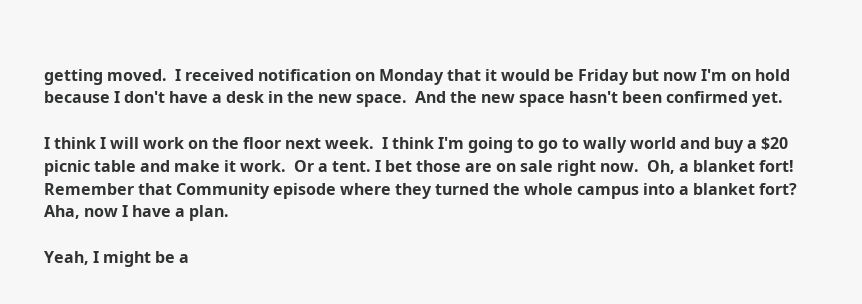getting moved.  I received notification on Monday that it would be Friday but now I'm on hold because I don't have a desk in the new space.  And the new space hasn't been confirmed yet.

I think I will work on the floor next week.  I think I'm going to go to wally world and buy a $20 picnic table and make it work.  Or a tent. I bet those are on sale right now.  Oh, a blanket fort!  Remember that Community episode where they turned the whole campus into a blanket fort? Aha, now I have a plan.

Yeah, I might be a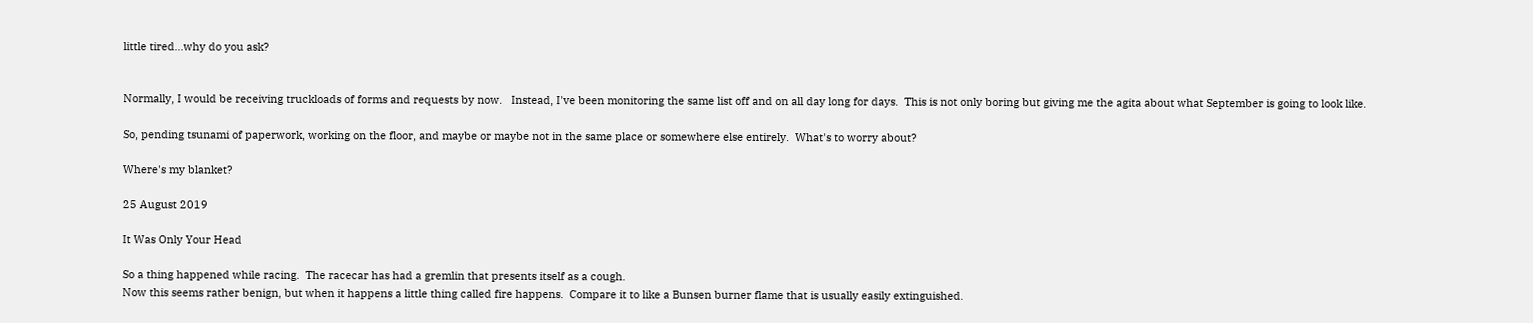little tired...why do you ask?


Normally, I would be receiving truckloads of forms and requests by now.   Instead, I've been monitoring the same list off and on all day long for days.  This is not only boring but giving me the agita about what September is going to look like.

So, pending tsunami of paperwork, working on the floor, and maybe or maybe not in the same place or somewhere else entirely.  What's to worry about?

Where's my blanket?

25 August 2019

It Was Only Your Head

So a thing happened while racing.  The racecar has had a gremlin that presents itself as a cough.
Now this seems rather benign, but when it happens a little thing called fire happens.  Compare it to like a Bunsen burner flame that is usually easily extinguished.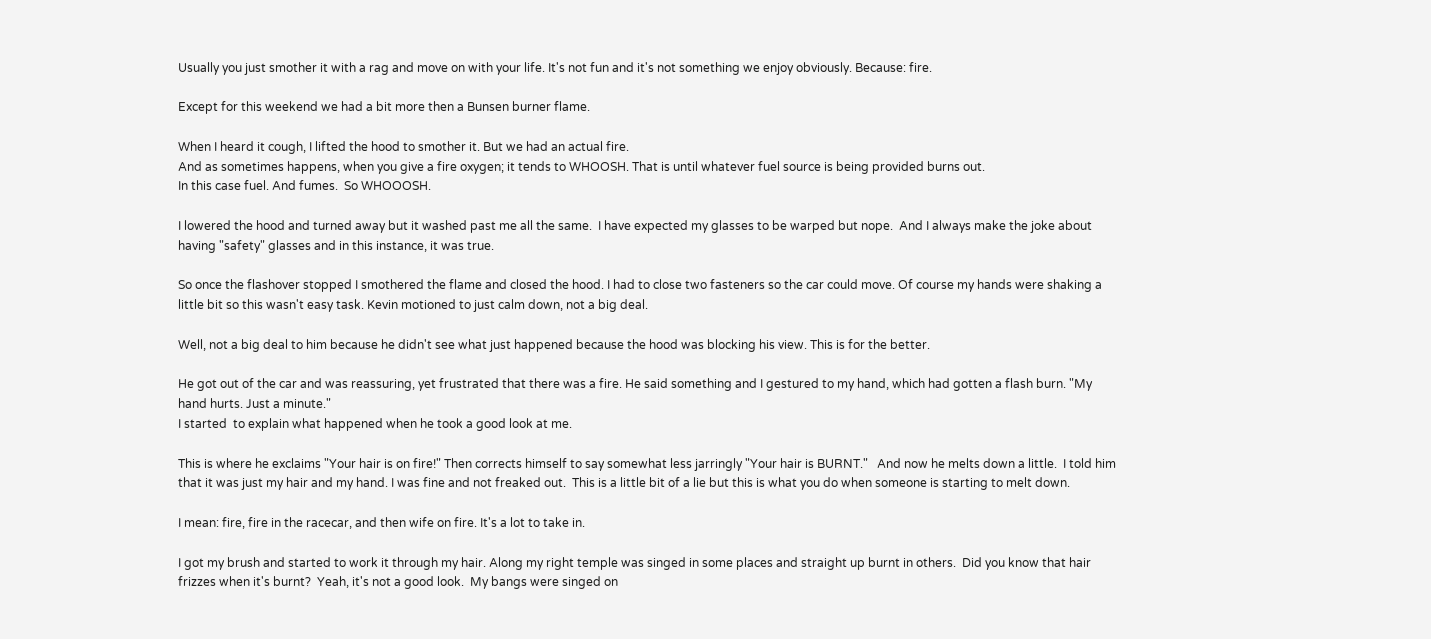Usually you just smother it with a rag and move on with your life. It's not fun and it's not something we enjoy obviously. Because: fire.

Except for this weekend we had a bit more then a Bunsen burner flame.

When I heard it cough, I lifted the hood to smother it. But we had an actual fire.
And as sometimes happens, when you give a fire oxygen; it tends to WHOOSH. That is until whatever fuel source is being provided burns out.
In this case fuel. And fumes.  So WHOOOSH.

I lowered the hood and turned away but it washed past me all the same.  I have expected my glasses to be warped but nope.  And I always make the joke about having "safety" glasses and in this instance, it was true.

So once the flashover stopped I smothered the flame and closed the hood. I had to close two fasteners so the car could move. Of course my hands were shaking a little bit so this wasn't easy task. Kevin motioned to just calm down, not a big deal.

Well, not a big deal to him because he didn't see what just happened because the hood was blocking his view. This is for the better.

He got out of the car and was reassuring, yet frustrated that there was a fire. He said something and I gestured to my hand, which had gotten a flash burn. "My hand hurts. Just a minute."
I started  to explain what happened when he took a good look at me.

This is where he exclaims "Your hair is on fire!" Then corrects himself to say somewhat less jarringly "Your hair is BURNT."   And now he melts down a little.  I told him that it was just my hair and my hand. I was fine and not freaked out.  This is a little bit of a lie but this is what you do when someone is starting to melt down.

I mean: fire, fire in the racecar, and then wife on fire. It's a lot to take in.

I got my brush and started to work it through my hair. Along my right temple was singed in some places and straight up burnt in others.  Did you know that hair frizzes when it's burnt?  Yeah, it's not a good look.  My bangs were singed on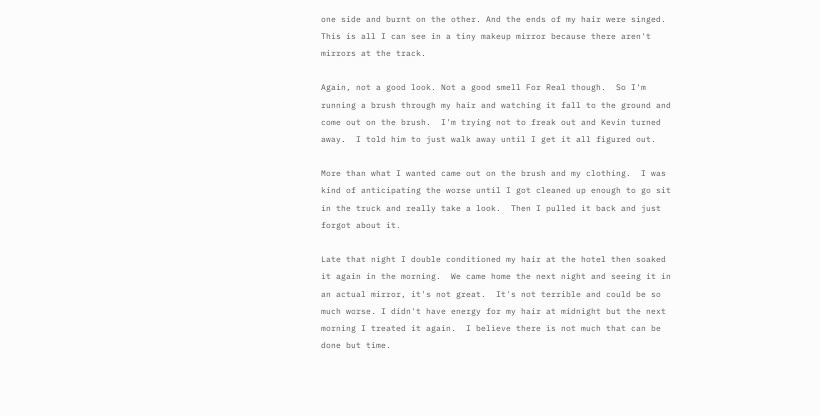one side and burnt on the other. And the ends of my hair were singed.  This is all I can see in a tiny makeup mirror because there aren't mirrors at the track.

Again, not a good look. Not a good smell For Real though.  So I'm running a brush through my hair and watching it fall to the ground and come out on the brush.  I'm trying not to freak out and Kevin turned away.  I told him to just walk away until I get it all figured out.

More than what I wanted came out on the brush and my clothing.  I was kind of anticipating the worse until I got cleaned up enough to go sit in the truck and really take a look.  Then I pulled it back and just forgot about it.

Late that night I double conditioned my hair at the hotel then soaked it again in the morning.  We came home the next night and seeing it in an actual mirror, it's not great.  It's not terrible and could be so much worse. I didn't have energy for my hair at midnight but the next morning I treated it again.  I believe there is not much that can be done but time.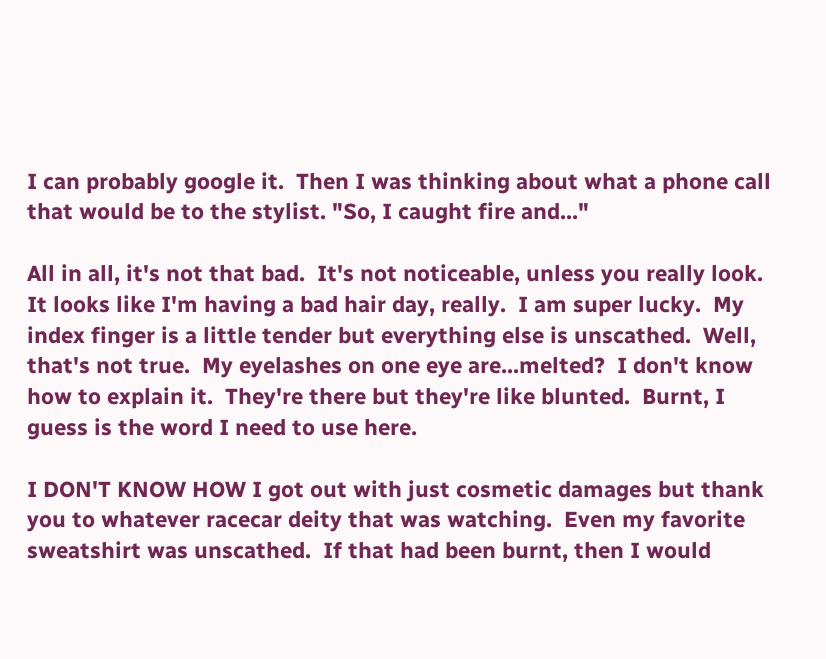I can probably google it.  Then I was thinking about what a phone call that would be to the stylist. "So, I caught fire and..."

All in all, it's not that bad.  It's not noticeable, unless you really look.  It looks like I'm having a bad hair day, really.  I am super lucky.  My index finger is a little tender but everything else is unscathed.  Well, that's not true.  My eyelashes on one eye are...melted?  I don't know how to explain it.  They're there but they're like blunted.  Burnt, I guess is the word I need to use here.

I DON'T KNOW HOW I got out with just cosmetic damages but thank you to whatever racecar deity that was watching.  Even my favorite sweatshirt was unscathed.  If that had been burnt, then I would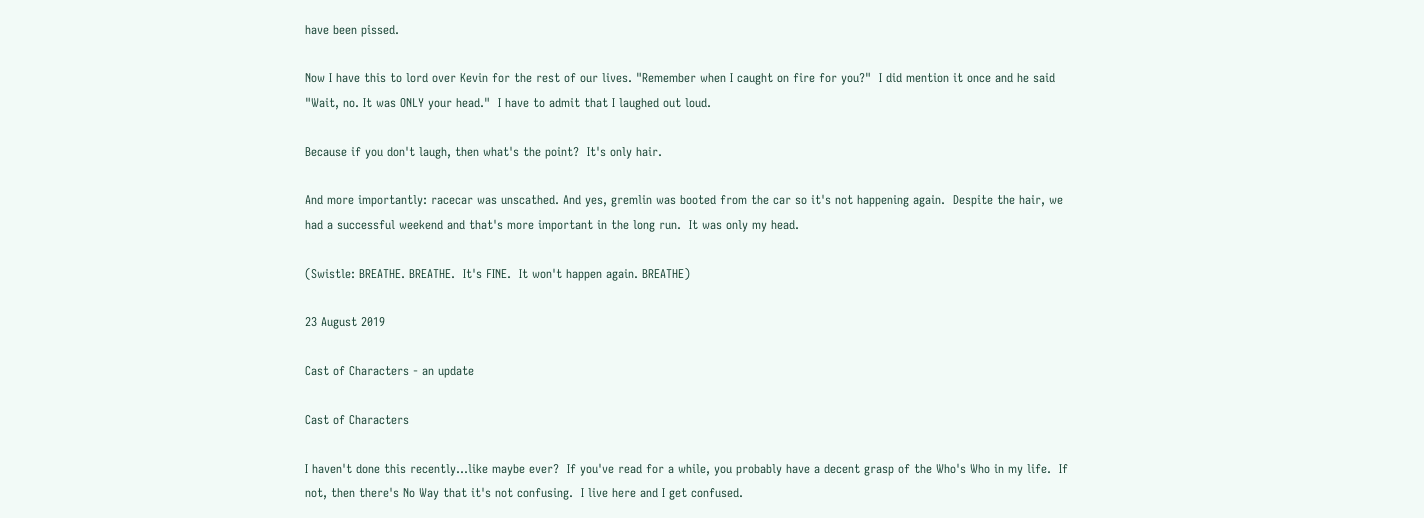have been pissed.

Now I have this to lord over Kevin for the rest of our lives. "Remember when I caught on fire for you?"  I did mention it once and he said "Wait, no. It was ONLY your head."  I have to admit that I laughed out loud.

Because if you don't laugh, then what's the point?  It's only hair.

And more importantly: racecar was unscathed. And yes, gremlin was booted from the car so it's not happening again.  Despite the hair, we had a successful weekend and that's more important in the long run.  It was only my head.

(Swistle: BREATHE. BREATHE.  It's FINE.  It won't happen again. BREATHE)

23 August 2019

Cast of Characters - an update

Cast of Characters

I haven't done this recently...like maybe ever?  If you've read for a while, you probably have a decent grasp of the Who's Who in my life.  If not, then there's No Way that it's not confusing.  I live here and I get confused.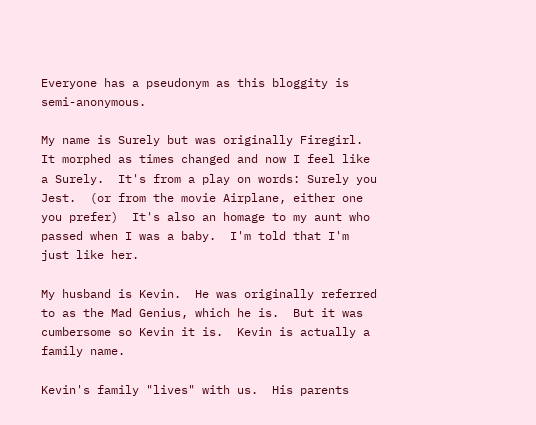Everyone has a pseudonym as this bloggity is semi-anonymous.

My name is Surely but was originally Firegirl.  It morphed as times changed and now I feel like a Surely.  It's from a play on words: Surely you Jest.  (or from the movie Airplane, either one you prefer)  It's also an homage to my aunt who passed when I was a baby.  I'm told that I'm just like her.

My husband is Kevin.  He was originally referred to as the Mad Genius, which he is.  But it was cumbersome so Kevin it is.  Kevin is actually a family name.

Kevin's family "lives" with us.  His parents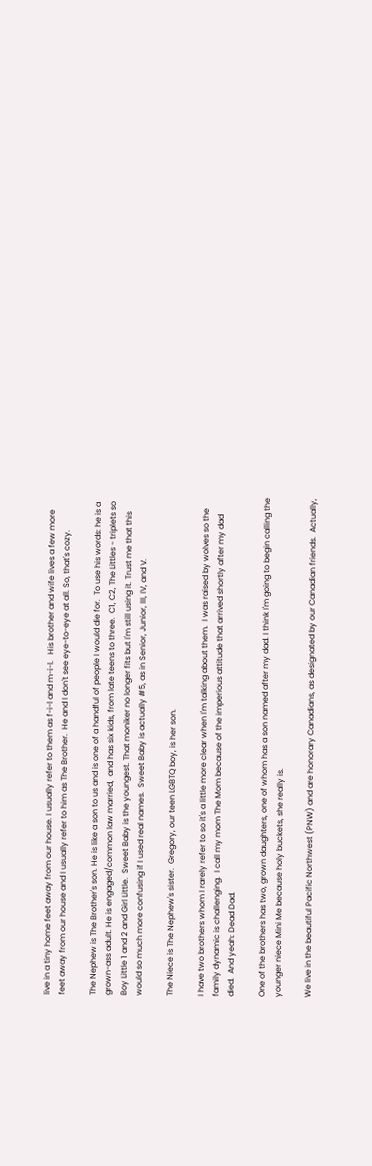live in a tiny home feet away from our house. I usually refer to them as f-i-l and m-i-l.   His brother and wife lives a few more feet away from our house and I usually refer to him as The Brother.  He and I don't see eye-to-eye at all. So, that's cozy.

The Nephew is The Brother's son. He is like a son to us and is one of a handful of people I would die for.  To use his words: he is a grown-ass adult. He is engaged/common law married,  and has six kids, from late teens to three.  C1, C2, The Littles - triplets so Boy Little 1 and 2 and Girl Little.  Sweet Baby is the youngest. That moniker no longer fits but I'm still using it. Trust me that this would so much more confusing if I used real names.  Sweet Baby is actually #5, as in Senior, Junior, III, IV, and V.

The Niece is The Nephew's sister.  Gregory, our teen LGBTQ boy, is her son.

I have two brothers whom I rarely refer to so it's a little more clear when I'm talking about them.  I was raised by wolves so the family dynamic is challenging.  I call my mom The Mom because of the imperious attitude that arrived shortly after my dad died.  And yeah: Dead Dad.

One of the brothers has two, grown daughters, one of whom has a son named after my dad. I think I'm going to begin calling the younger niece Mini Me because holy buckets, she really is.

We live in the beautiful Pacific Northwest (PNW) and are honorary Canadians, as designated by our Canadian friends.  Actually,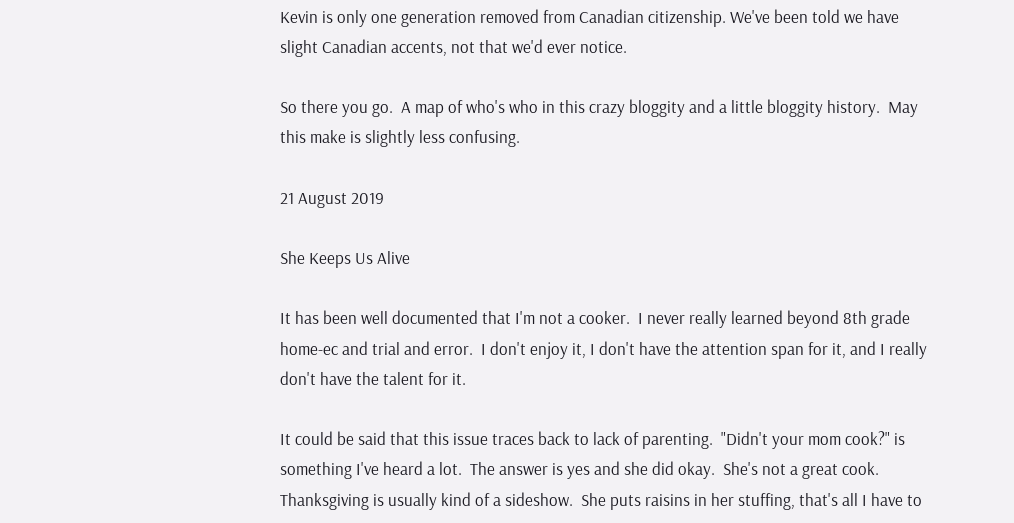Kevin is only one generation removed from Canadian citizenship. We've been told we have slight Canadian accents, not that we'd ever notice.

So there you go.  A map of who's who in this crazy bloggity and a little bloggity history.  May this make is slightly less confusing.

21 August 2019

She Keeps Us Alive

It has been well documented that I'm not a cooker.  I never really learned beyond 8th grade home-ec and trial and error.  I don't enjoy it, I don't have the attention span for it, and I really don't have the talent for it.

It could be said that this issue traces back to lack of parenting.  "Didn't your mom cook?" is something I've heard a lot.  The answer is yes and she did okay.  She's not a great cook.  Thanksgiving is usually kind of a sideshow.  She puts raisins in her stuffing, that's all I have to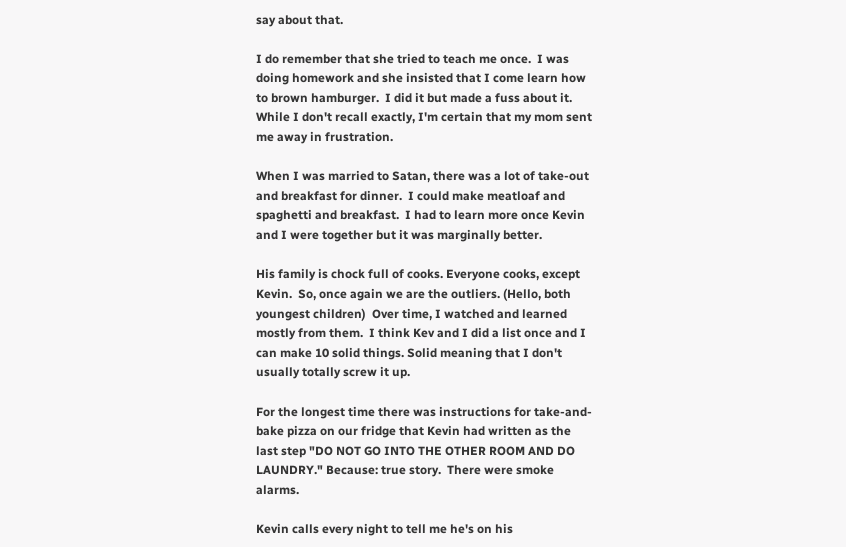say about that.

I do remember that she tried to teach me once.  I was doing homework and she insisted that I come learn how to brown hamburger.  I did it but made a fuss about it. While I don't recall exactly, I'm certain that my mom sent me away in frustration.

When I was married to Satan, there was a lot of take-out and breakfast for dinner.  I could make meatloaf and spaghetti and breakfast.  I had to learn more once Kevin and I were together but it was marginally better.

His family is chock full of cooks. Everyone cooks, except Kevin.  So, once again we are the outliers. (Hello, both youngest children)  Over time, I watched and learned mostly from them.  I think Kev and I did a list once and I can make 10 solid things. Solid meaning that I don't usually totally screw it up.

For the longest time there was instructions for take-and-bake pizza on our fridge that Kevin had written as the last step "DO NOT GO INTO THE OTHER ROOM AND DO LAUNDRY." Because: true story.  There were smoke alarms.

Kevin calls every night to tell me he's on his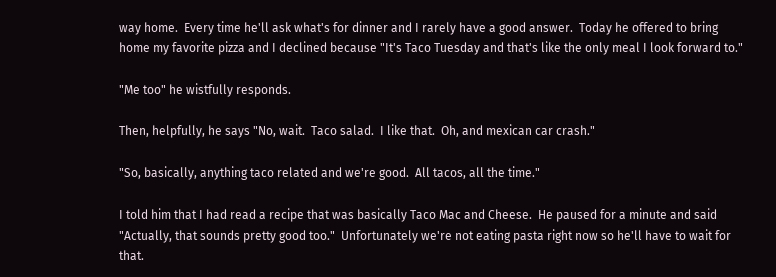way home.  Every time he'll ask what's for dinner and I rarely have a good answer.  Today he offered to bring home my favorite pizza and I declined because "It's Taco Tuesday and that's like the only meal I look forward to."

"Me too" he wistfully responds.

Then, helpfully, he says "No, wait.  Taco salad.  I like that.  Oh, and mexican car crash."

"So, basically, anything taco related and we're good.  All tacos, all the time."

I told him that I had read a recipe that was basically Taco Mac and Cheese.  He paused for a minute and said "Actually, that sounds pretty good too."  Unfortunately we're not eating pasta right now so he'll have to wait for that.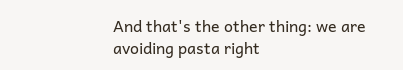And that's the other thing: we are avoiding pasta right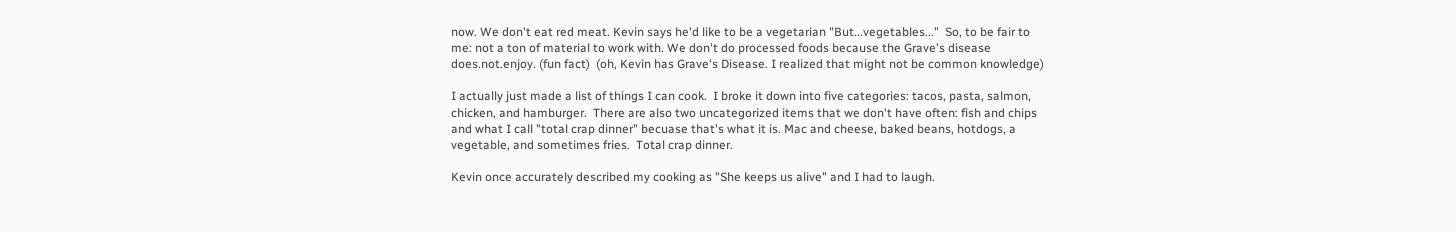now. We don't eat red meat. Kevin says he'd like to be a vegetarian "But...vegetables..."  So, to be fair to me: not a ton of material to work with. We don't do processed foods because the Grave's disease does.not.enjoy. (fun fact)  (oh, Kevin has Grave's Disease. I realized that might not be common knowledge)

I actually just made a list of things I can cook.  I broke it down into five categories: tacos, pasta, salmon, chicken, and hamburger.  There are also two uncategorized items that we don't have often: fish and chips and what I call "total crap dinner" becuase that's what it is. Mac and cheese, baked beans, hotdogs, a vegetable, and sometimes fries.  Total crap dinner.

Kevin once accurately described my cooking as "She keeps us alive" and I had to laugh.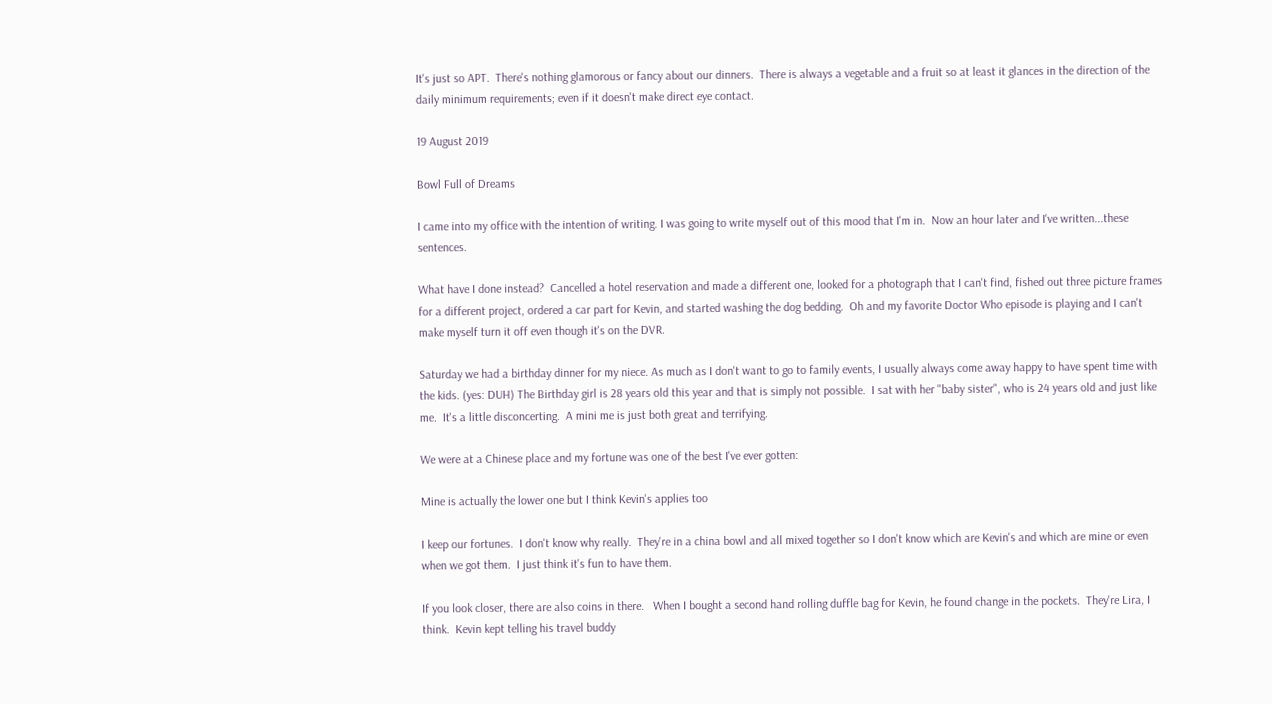It's just so APT.  There's nothing glamorous or fancy about our dinners.  There is always a vegetable and a fruit so at least it glances in the direction of the daily minimum requirements; even if it doesn't make direct eye contact.

19 August 2019

Bowl Full of Dreams

I came into my office with the intention of writing. I was going to write myself out of this mood that I'm in.  Now an hour later and I've written...these sentences.

What have I done instead?  Cancelled a hotel reservation and made a different one, looked for a photograph that I can't find, fished out three picture frames for a different project, ordered a car part for Kevin, and started washing the dog bedding.  Oh and my favorite Doctor Who episode is playing and I can't make myself turn it off even though it's on the DVR.

Saturday we had a birthday dinner for my niece. As much as I don't want to go to family events, I usually always come away happy to have spent time with the kids. (yes: DUH) The Birthday girl is 28 years old this year and that is simply not possible.  I sat with her "baby sister", who is 24 years old and just like me.  It's a little disconcerting.  A mini me is just both great and terrifying.

We were at a Chinese place and my fortune was one of the best I've ever gotten:

Mine is actually the lower one but I think Kevin's applies too

I keep our fortunes.  I don't know why really.  They're in a china bowl and all mixed together so I don't know which are Kevin's and which are mine or even when we got them.  I just think it's fun to have them.

If you look closer, there are also coins in there.   When I bought a second hand rolling duffle bag for Kevin, he found change in the pockets.  They're Lira, I think.  Kevin kept telling his travel buddy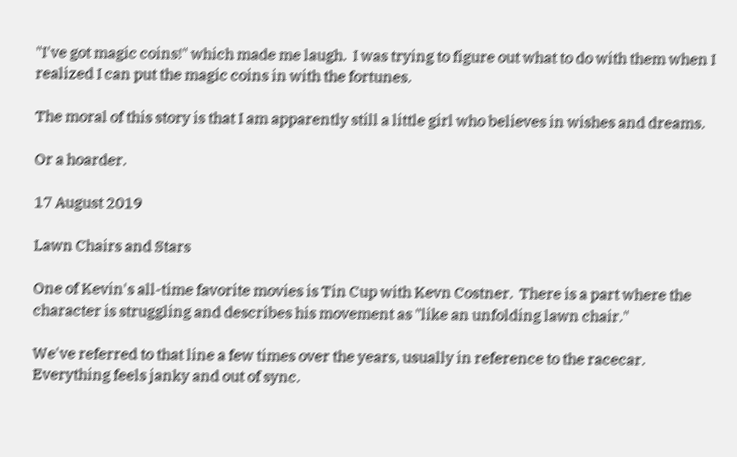"I've got magic coins!" which made me laugh.  I was trying to figure out what to do with them when I realized I can put the magic coins in with the fortunes.

The moral of this story is that I am apparently still a little girl who believes in wishes and dreams.

Or a hoarder.

17 August 2019

Lawn Chairs and Stars

One of Kevin's all-time favorite movies is Tin Cup with Kevn Costner.  There is a part where the character is struggling and describes his movement as "like an unfolding lawn chair."

We've referred to that line a few times over the years, usually in reference to the racecar.
Everything feels janky and out of sync.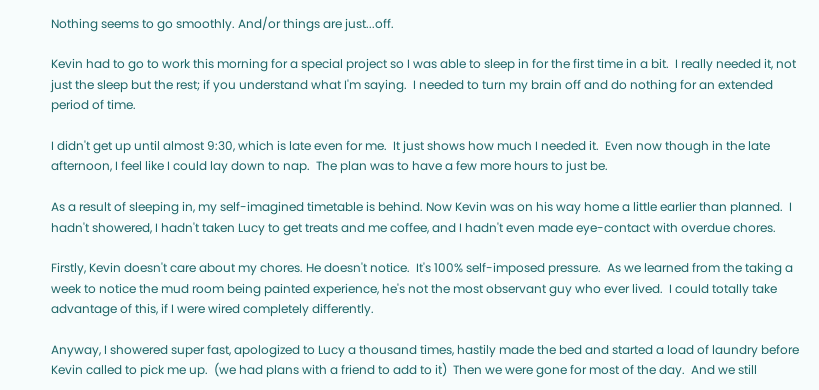Nothing seems to go smoothly. And/or things are just...off.

Kevin had to go to work this morning for a special project so I was able to sleep in for the first time in a bit.  I really needed it, not just the sleep but the rest; if you understand what I'm saying.  I needed to turn my brain off and do nothing for an extended period of time.

I didn't get up until almost 9:30, which is late even for me.  It just shows how much I needed it.  Even now though in the late afternoon, I feel like I could lay down to nap.  The plan was to have a few more hours to just be.

As a result of sleeping in, my self-imagined timetable is behind. Now Kevin was on his way home a little earlier than planned.  I hadn't showered, I hadn't taken Lucy to get treats and me coffee, and I hadn't even made eye-contact with overdue chores.

Firstly, Kevin doesn't care about my chores. He doesn't notice.  It's 100% self-imposed pressure.  As we learned from the taking a week to notice the mud room being painted experience, he's not the most observant guy who ever lived.  I could totally take advantage of this, if I were wired completely differently.

Anyway, I showered super fast, apologized to Lucy a thousand times, hastily made the bed and started a load of laundry before Kevin called to pick me up.  (we had plans with a friend to add to it)  Then we were gone for most of the day.  And we still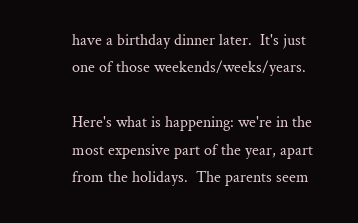have a birthday dinner later.  It's just one of those weekends/weeks/years.

Here's what is happening: we're in the most expensive part of the year, apart from the holidays.  The parents seem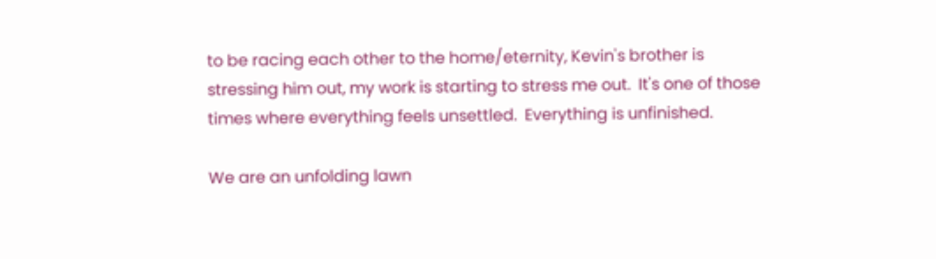to be racing each other to the home/eternity, Kevin's brother is stressing him out, my work is starting to stress me out.  It's one of those times where everything feels unsettled.  Everything is unfinished.

We are an unfolding lawn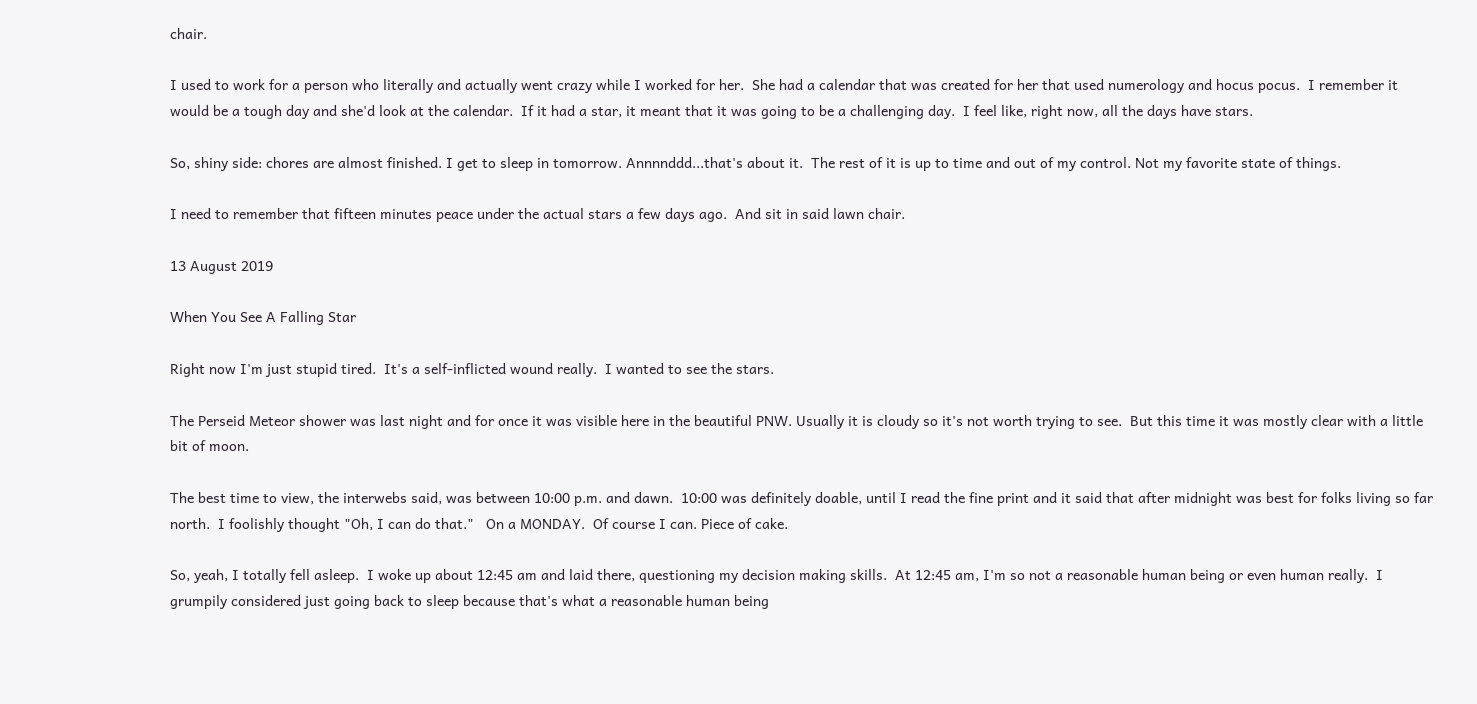chair.

I used to work for a person who literally and actually went crazy while I worked for her.  She had a calendar that was created for her that used numerology and hocus pocus.  I remember it would be a tough day and she'd look at the calendar.  If it had a star, it meant that it was going to be a challenging day.  I feel like, right now, all the days have stars.

So, shiny side: chores are almost finished. I get to sleep in tomorrow. Annnnddd...that's about it.  The rest of it is up to time and out of my control. Not my favorite state of things.

I need to remember that fifteen minutes peace under the actual stars a few days ago.  And sit in said lawn chair.

13 August 2019

When You See A Falling Star

Right now I'm just stupid tired.  It's a self-inflicted wound really.  I wanted to see the stars.

The Perseid Meteor shower was last night and for once it was visible here in the beautiful PNW. Usually it is cloudy so it's not worth trying to see.  But this time it was mostly clear with a little bit of moon.

The best time to view, the interwebs said, was between 10:00 p.m. and dawn.  10:00 was definitely doable, until I read the fine print and it said that after midnight was best for folks living so far north.  I foolishly thought "Oh, I can do that."   On a MONDAY.  Of course I can. Piece of cake.

So, yeah, I totally fell asleep.  I woke up about 12:45 am and laid there, questioning my decision making skills.  At 12:45 am, I'm so not a reasonable human being or even human really.  I grumpily considered just going back to sleep because that's what a reasonable human being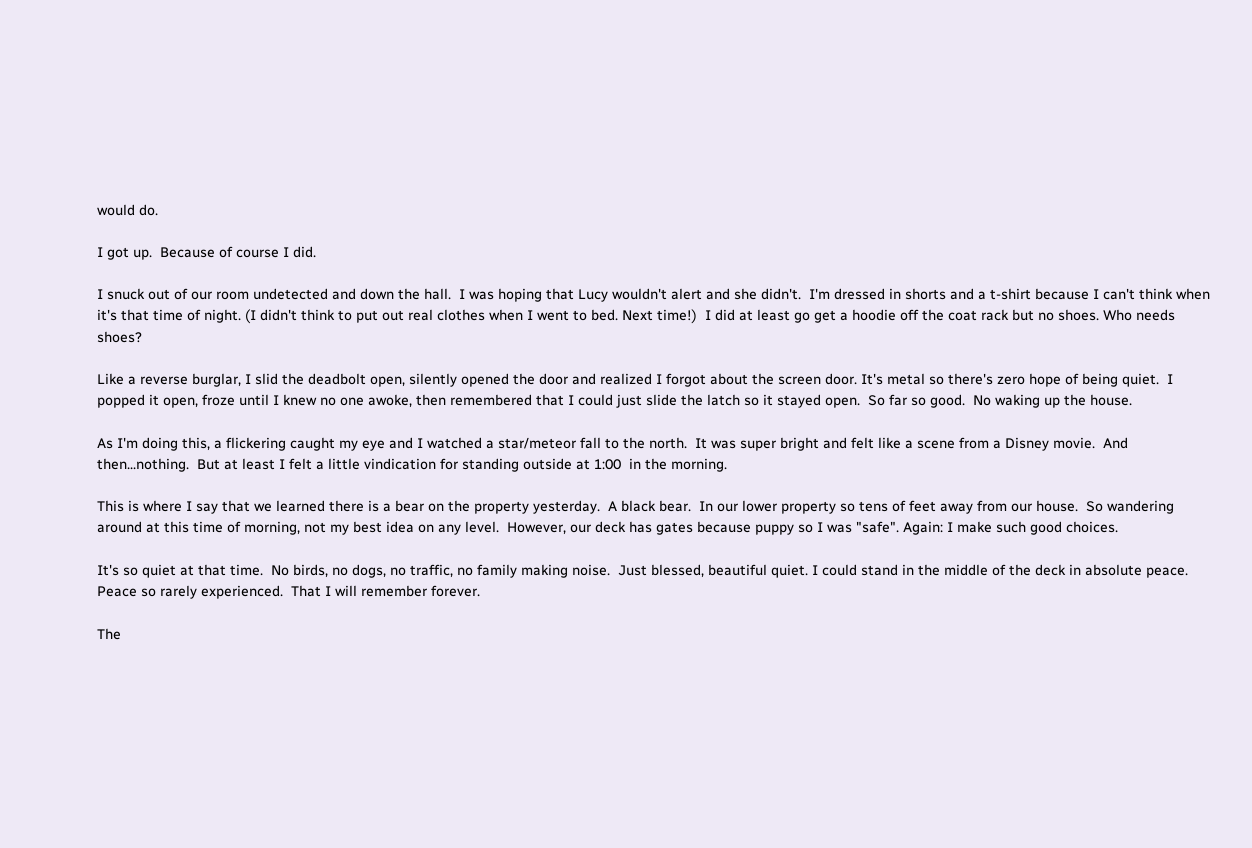would do.

I got up.  Because of course I did.

I snuck out of our room undetected and down the hall.  I was hoping that Lucy wouldn't alert and she didn't.  I'm dressed in shorts and a t-shirt because I can't think when it's that time of night. (I didn't think to put out real clothes when I went to bed. Next time!)  I did at least go get a hoodie off the coat rack but no shoes. Who needs shoes?

Like a reverse burglar, I slid the deadbolt open, silently opened the door and realized I forgot about the screen door. It's metal so there's zero hope of being quiet.  I popped it open, froze until I knew no one awoke, then remembered that I could just slide the latch so it stayed open.  So far so good.  No waking up the house.

As I'm doing this, a flickering caught my eye and I watched a star/meteor fall to the north.  It was super bright and felt like a scene from a Disney movie.  And then...nothing.  But at least I felt a little vindication for standing outside at 1:00  in the morning.

This is where I say that we learned there is a bear on the property yesterday.  A black bear.  In our lower property so tens of feet away from our house.  So wandering around at this time of morning, not my best idea on any level.  However, our deck has gates because puppy so I was "safe". Again: I make such good choices.

It's so quiet at that time.  No birds, no dogs, no traffic, no family making noise.  Just blessed, beautiful quiet. I could stand in the middle of the deck in absolute peace.  Peace so rarely experienced.  That I will remember forever.

The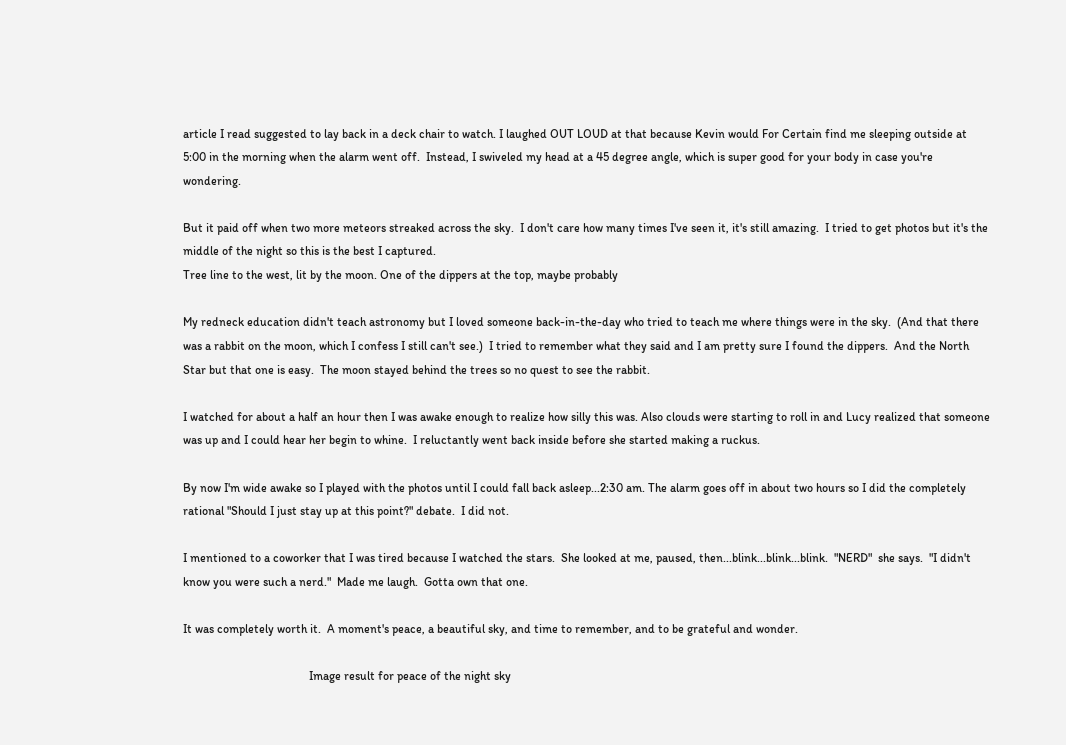article I read suggested to lay back in a deck chair to watch. I laughed OUT LOUD at that because Kevin would For Certain find me sleeping outside at 5:00 in the morning when the alarm went off.  Instead, I swiveled my head at a 45 degree angle, which is super good for your body in case you're wondering.

But it paid off when two more meteors streaked across the sky.  I don't care how many times I've seen it, it's still amazing.  I tried to get photos but it's the middle of the night so this is the best I captured.
Tree line to the west, lit by the moon. One of the dippers at the top, maybe probably

My redneck education didn't teach astronomy but I loved someone back-in-the-day who tried to teach me where things were in the sky.  (And that there was a rabbit on the moon, which I confess I still can't see.)  I tried to remember what they said and I am pretty sure I found the dippers.  And the North Star but that one is easy.  The moon stayed behind the trees so no quest to see the rabbit.

I watched for about a half an hour then I was awake enough to realize how silly this was. Also clouds were starting to roll in and Lucy realized that someone was up and I could hear her begin to whine.  I reluctantly went back inside before she started making a ruckus.

By now I'm wide awake so I played with the photos until I could fall back asleep...2:30 am. The alarm goes off in about two hours so I did the completely rational "Should I just stay up at this point?" debate.  I did not.

I mentioned to a coworker that I was tired because I watched the stars.  She looked at me, paused, then...blink...blink...blink.  "NERD"  she says.  "I didn't know you were such a nerd."  Made me laugh.  Gotta own that one.

It was completely worth it.  A moment's peace, a beautiful sky, and time to remember, and to be grateful and wonder.

                                          Image result for peace of the night sky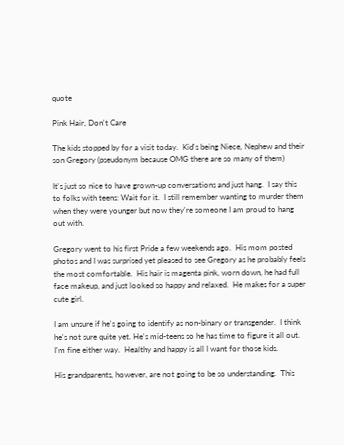quote

Pink Hair, Don't Care

The kids stopped by for a visit today.  Kid's being Niece, Nephew and their son Gregory (pseudonym because OMG there are so many of them)

It's just so nice to have grown-up conversations and just hang.  I say this to folks with teens: Wait for it.  I still remember wanting to murder them when they were younger but now they're someone I am proud to hang out with.

Gregory went to his first Pride a few weekends ago.  His mom posted photos and I was surprised yet pleased to see Gregory as he probably feels the most comfortable.  His hair is magenta pink, worn down, he had full face makeup, and just looked so happy and relaxed.  He makes for a super cute girl.

I am unsure if he's going to identify as non-binary or transgender.  I think he's not sure quite yet. He's mid-teens so he has time to figure it all out.  I'm fine either way.  Healthy and happy is all I want for those kids.

His grandparents, however, are not going to be so understanding.  This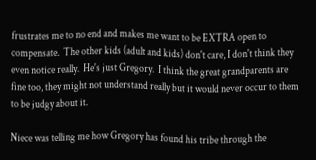frustrates me to no end and makes me want to be EXTRA open to compensate.  The other kids (adult and kids) don't care, I don't think they even notice really.  He's just Gregory.  I think the great grandparents are fine too, they might not understand really but it would never occur to them to be judgy about it.

Niece was telling me how Gregory has found his tribe through the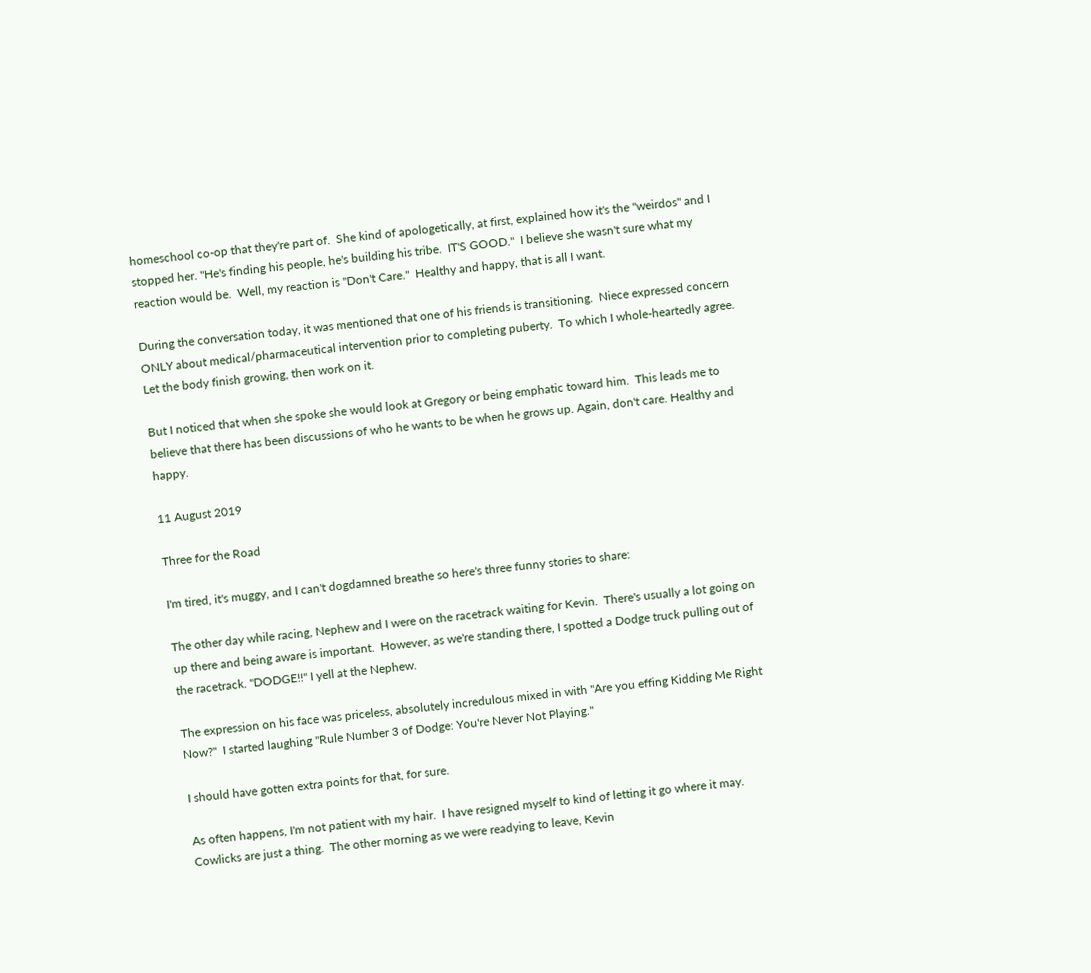homeschool co-op that they're part of.  She kind of apologetically, at first, explained how it's the "weirdos" and I stopped her. "He's finding his people, he's building his tribe.  IT'S GOOD."  I believe she wasn't sure what my reaction would be.  Well, my reaction is "Don't Care."  Healthy and happy, that is all I want.

During the conversation today, it was mentioned that one of his friends is transitioning.  Niece expressed concern ONLY about medical/pharmaceutical intervention prior to completing puberty.  To which I whole-heartedly agree.  Let the body finish growing, then work on it.

But I noticed that when she spoke she would look at Gregory or being emphatic toward him.  This leads me to believe that there has been discussions of who he wants to be when he grows up. Again, don't care. Healthy and happy.

11 August 2019

Three for the Road

I'm tired, it's muggy, and I can't dogdamned breathe so here's three funny stories to share:

The other day while racing, Nephew and I were on the racetrack waiting for Kevin.  There's usually a lot going on up there and being aware is important.  However, as we're standing there, I spotted a Dodge truck pulling out of the racetrack. "DODGE!!" I yell at the Nephew.

The expression on his face was priceless, absolutely incredulous mixed in with "Are you effing Kidding Me Right Now?"  I started laughing "Rule Number 3 of Dodge: You're Never Not Playing."

I should have gotten extra points for that, for sure.

As often happens, I'm not patient with my hair.  I have resigned myself to kind of letting it go where it may.  Cowlicks are just a thing.  The other morning as we were readying to leave, Kevin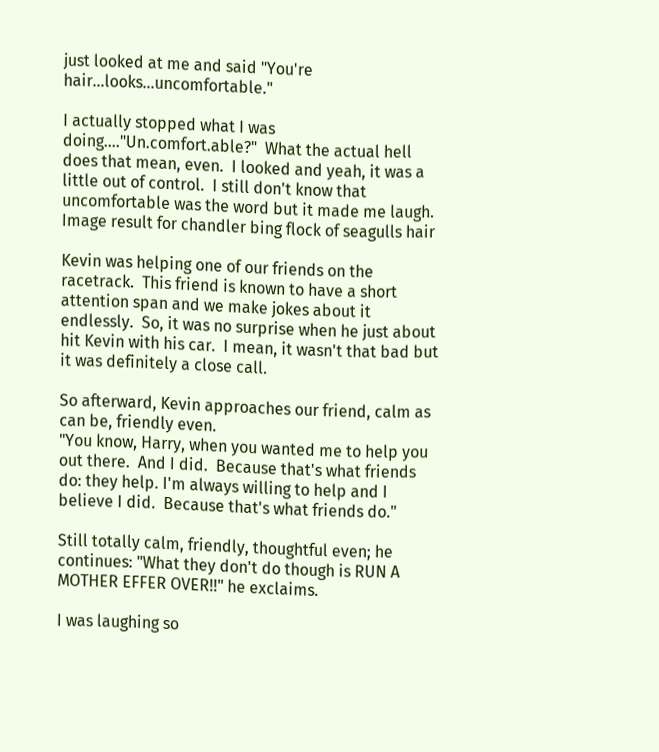just looked at me and said "You're hair...looks...uncomfortable."

I actually stopped what I was doing...."Un.comfort.able?"  What the actual hell does that mean, even.  I looked and yeah, it was a little out of control.  I still don't know that uncomfortable was the word but it made me laugh.
Image result for chandler bing flock of seagulls hair

Kevin was helping one of our friends on the racetrack.  This friend is known to have a short attention span and we make jokes about it endlessly.  So, it was no surprise when he just about hit Kevin with his car.  I mean, it wasn't that bad but it was definitely a close call.

So afterward, Kevin approaches our friend, calm as can be, friendly even.
"You know, Harry, when you wanted me to help you out there.  And I did.  Because that's what friends do: they help. I'm always willing to help and I believe I did.  Because that's what friends do."

Still totally calm, friendly, thoughtful even; he continues: "What they don't do though is RUN A MOTHER EFFER OVER!!" he exclaims.

I was laughing so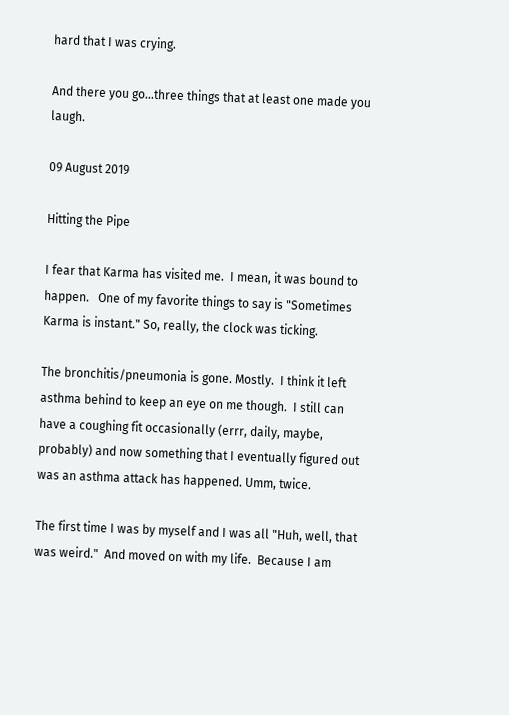hard that I was crying.

And there you go...three things that at least one made you laugh.

09 August 2019

Hitting the Pipe

I fear that Karma has visited me.  I mean, it was bound to happen.   One of my favorite things to say is "Sometimes Karma is instant." So, really, the clock was ticking.

The bronchitis/pneumonia is gone. Mostly.  I think it left asthma behind to keep an eye on me though.  I still can have a coughing fit occasionally (errr, daily, maybe, probably) and now something that I eventually figured out was an asthma attack has happened. Umm, twice.

The first time I was by myself and I was all "Huh, well, that was weird."  And moved on with my life.  Because I am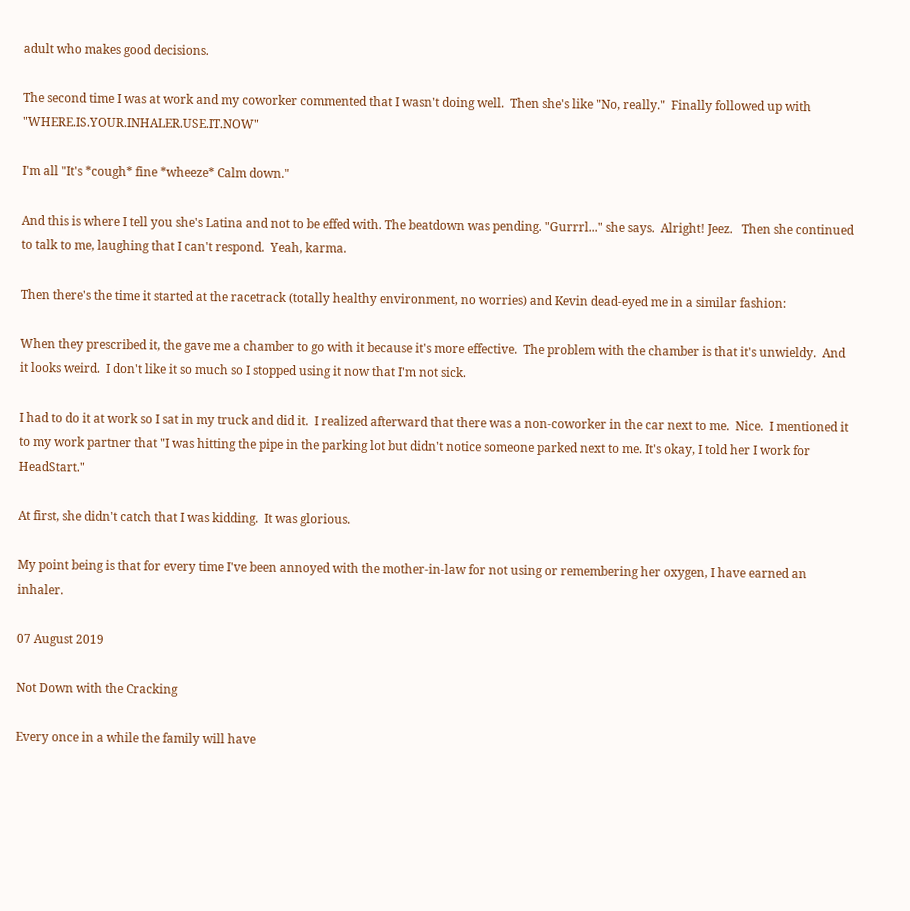adult who makes good decisions.

The second time I was at work and my coworker commented that I wasn't doing well.  Then she's like "No, really."  Finally followed up with "WHERE.IS.YOUR.INHALER.USE.IT.NOW"

I'm all "It's *cough* fine *wheeze* Calm down."

And this is where I tell you she's Latina and not to be effed with. The beatdown was pending. "Gurrrl..." she says.  Alright! Jeez.   Then she continued to talk to me, laughing that I can't respond.  Yeah, karma.

Then there's the time it started at the racetrack (totally healthy environment, no worries) and Kevin dead-eyed me in a similar fashion:

When they prescribed it, the gave me a chamber to go with it because it's more effective.  The problem with the chamber is that it's unwieldy.  And it looks weird.  I don't like it so much so I stopped using it now that I'm not sick.

I had to do it at work so I sat in my truck and did it.  I realized afterward that there was a non-coworker in the car next to me.  Nice.  I mentioned it to my work partner that "I was hitting the pipe in the parking lot but didn't notice someone parked next to me. It's okay, I told her I work for HeadStart."

At first, she didn't catch that I was kidding.  It was glorious.

My point being is that for every time I've been annoyed with the mother-in-law for not using or remembering her oxygen, I have earned an inhaler.

07 August 2019

Not Down with the Cracking

Every once in a while the family will have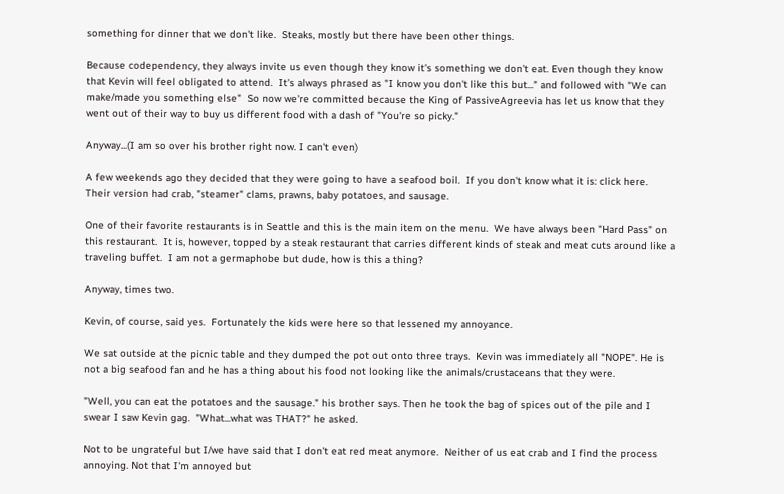something for dinner that we don't like.  Steaks, mostly but there have been other things.

Because codependency, they always invite us even though they know it's something we don't eat. Even though they know that Kevin will feel obligated to attend.  It's always phrased as "I know you don't like this but..." and followed with "We can make/made you something else"  So now we're committed because the King of PassiveAgreevia has let us know that they went out of their way to buy us different food with a dash of "You're so picky."

Anyway...(I am so over his brother right now. I can't even)

A few weekends ago they decided that they were going to have a seafood boil.  If you don't know what it is: click here.  Their version had crab, "steamer" clams, prawns, baby potatoes, and sausage.

One of their favorite restaurants is in Seattle and this is the main item on the menu.  We have always been "Hard Pass" on this restaurant.  It is, however, topped by a steak restaurant that carries different kinds of steak and meat cuts around like a traveling buffet.  I am not a germaphobe but dude, how is this a thing?

Anyway, times two.

Kevin, of course, said yes.  Fortunately the kids were here so that lessened my annoyance.

We sat outside at the picnic table and they dumped the pot out onto three trays.  Kevin was immediately all "NOPE". He is not a big seafood fan and he has a thing about his food not looking like the animals/crustaceans that they were.

"Well, you can eat the potatoes and the sausage." his brother says. Then he took the bag of spices out of the pile and I swear I saw Kevin gag.  "What...what was THAT?" he asked.

Not to be ungrateful but I/we have said that I don't eat red meat anymore.  Neither of us eat crab and I find the process annoying. Not that I'm annoyed but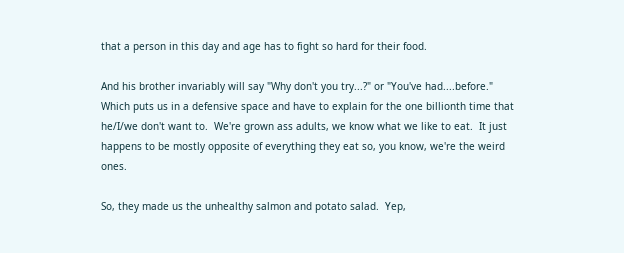that a person in this day and age has to fight so hard for their food.

And his brother invariably will say "Why don't you try...?" or "You've had....before."  Which puts us in a defensive space and have to explain for the one billionth time that he/I/we don't want to.  We're grown ass adults, we know what we like to eat.  It just happens to be mostly opposite of everything they eat so, you know, we're the weird ones.

So, they made us the unhealthy salmon and potato salad.  Yep,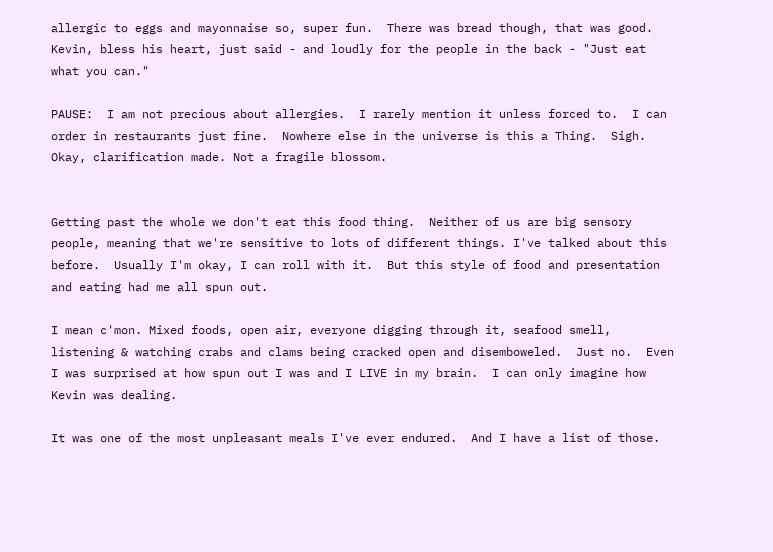allergic to eggs and mayonnaise so, super fun.  There was bread though, that was good.  Kevin, bless his heart, just said - and loudly for the people in the back - "Just eat what you can."

PAUSE:  I am not precious about allergies.  I rarely mention it unless forced to.  I can order in restaurants just fine.  Nowhere else in the universe is this a Thing.  Sigh. Okay, clarification made. Not a fragile blossom.


Getting past the whole we don't eat this food thing.  Neither of us are big sensory people, meaning that we're sensitive to lots of different things. I've talked about this before.  Usually I'm okay, I can roll with it.  But this style of food and presentation and eating had me all spun out.

I mean c'mon. Mixed foods, open air, everyone digging through it, seafood smell, listening & watching crabs and clams being cracked open and disemboweled.  Just no.  Even I was surprised at how spun out I was and I LIVE in my brain.  I can only imagine how Kevin was dealing.

It was one of the most unpleasant meals I've ever endured.  And I have a list of those.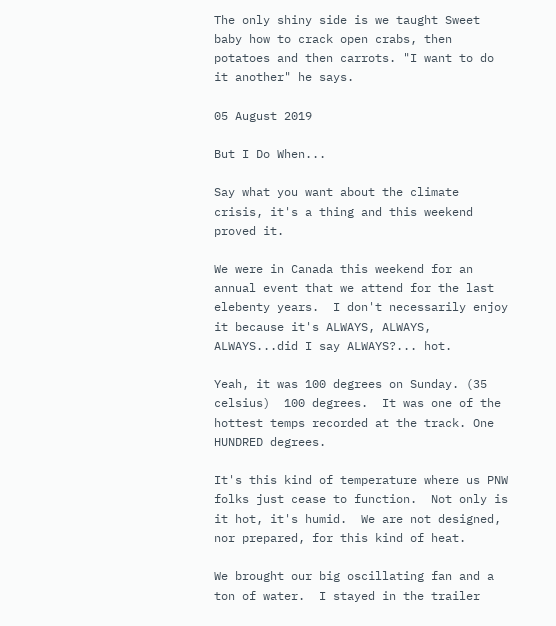The only shiny side is we taught Sweet baby how to crack open crabs, then potatoes and then carrots. "I want to do it another" he says.

05 August 2019

But I Do When...

Say what you want about the climate crisis, it's a thing and this weekend proved it.

We were in Canada this weekend for an annual event that we attend for the last elebenty years.  I don't necessarily enjoy it because it's ALWAYS, ALWAYS, ALWAYS...did I say ALWAYS?... hot.

Yeah, it was 100 degrees on Sunday. (35 celsius)  100 degrees.  It was one of the hottest temps recorded at the track. One HUNDRED degrees.

It's this kind of temperature where us PNW folks just cease to function.  Not only is it hot, it's humid.  We are not designed, nor prepared, for this kind of heat.

We brought our big oscillating fan and a ton of water.  I stayed in the trailer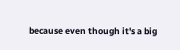because even though it's a big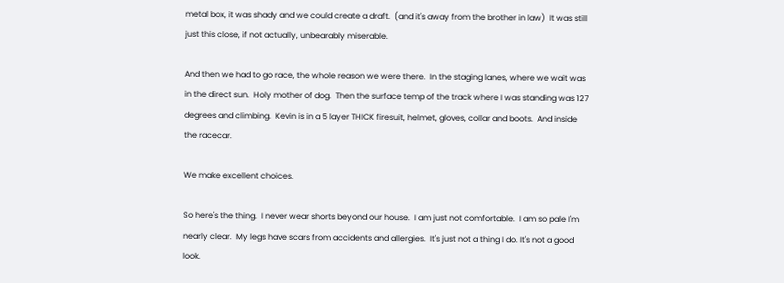metal box, it was shady and we could create a draft.  (and it's away from the brother in law)  It was still just this close, if not actually, unbearably miserable.

And then we had to go race, the whole reason we were there.  In the staging lanes, where we wait was in the direct sun.  Holy mother of dog.  Then the surface temp of the track where I was standing was 127 degrees and climbing.  Kevin is in a 5 layer THICK firesuit, helmet, gloves, collar and boots.  And inside the racecar.

We make excellent choices.

So here's the thing.  I never wear shorts beyond our house.  I am just not comfortable.  I am so pale I'm nearly clear.  My legs have scars from accidents and allergies.  It's just not a thing I do. It's not a good look.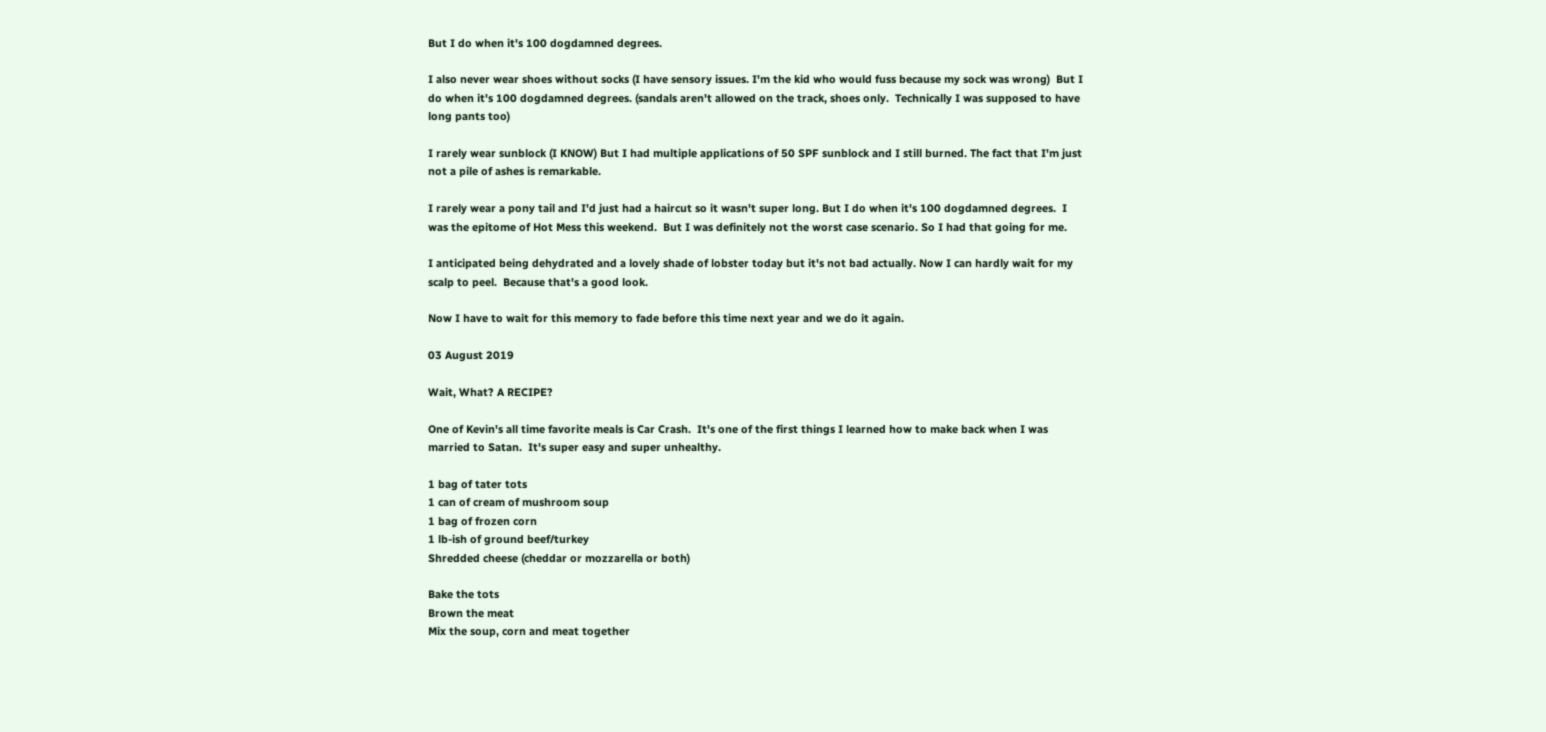But I do when it's 100 dogdamned degrees.

I also never wear shoes without socks (I have sensory issues. I'm the kid who would fuss because my sock was wrong)  But I do when it's 100 dogdamned degrees. (sandals aren't allowed on the track, shoes only.  Technically I was supposed to have long pants too)

I rarely wear sunblock (I KNOW) But I had multiple applications of 50 SPF sunblock and I still burned. The fact that I'm just not a pile of ashes is remarkable.

I rarely wear a pony tail and I'd just had a haircut so it wasn't super long. But I do when it's 100 dogdamned degrees.  I was the epitome of Hot Mess this weekend.  But I was definitely not the worst case scenario. So I had that going for me.

I anticipated being dehydrated and a lovely shade of lobster today but it's not bad actually. Now I can hardly wait for my scalp to peel.  Because that's a good look.

Now I have to wait for this memory to fade before this time next year and we do it again.

03 August 2019

Wait, What? A RECIPE?

One of Kevin's all time favorite meals is Car Crash.  It's one of the first things I learned how to make back when I was married to Satan.  It's super easy and super unhealthy.

1 bag of tater tots
1 can of cream of mushroom soup
1 bag of frozen corn
1 lb-ish of ground beef/turkey
Shredded cheese (cheddar or mozzarella or both)

Bake the tots
Brown the meat
Mix the soup, corn and meat together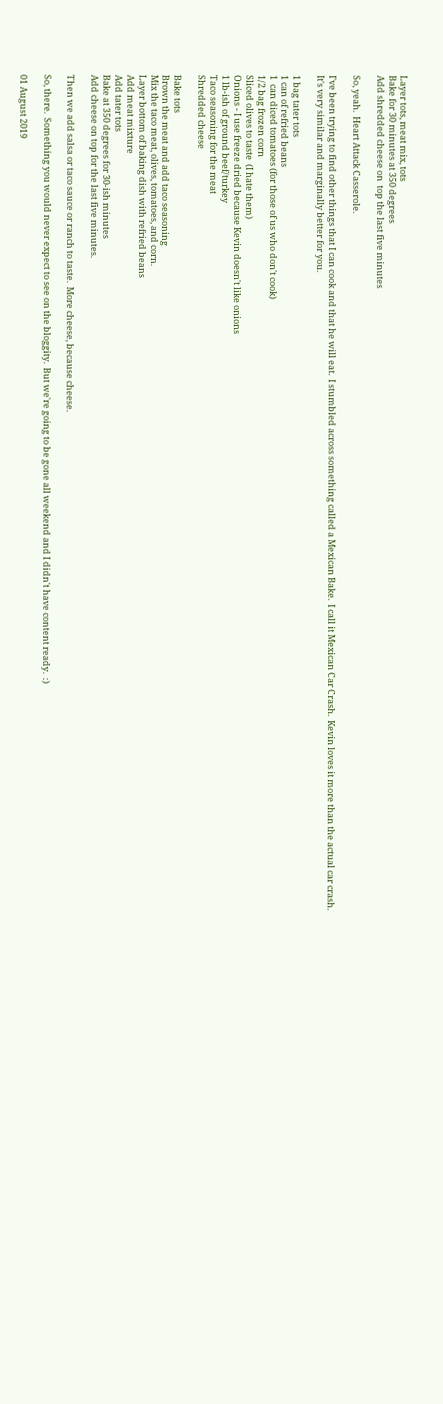Layer tots, meat mix, tots
Bake for 30 minutes at 350 degrees
Add shredded cheese on  top the last five minutes

So, yeah.  Heart Attack Casserole.

I've been trying to find other things that I can cook and that he will eat.  I stumbled across something called a Mexican Bake.  I call it Mexican Car Crash.  Kevin loves it more than the actual car crash.
It's very similar and marginally better for you.

1 bag tater tots
1 can of refried beans
1  can diced tomatoes (for those of us who don't cook)
1/2 bag frozen corn
Sliced olives to taste  (I hate them)
Onions - I use freeze dried because Kevin doesn't like onions
1 lb-ish of ground beef/turkey
Taco seasoning for the meat
Shredded cheese

Bake tots
Brown the meat and add taco seasoning
Mix the taco meat, olives, tomatoes, and corn.
Layer bottom of baking dish with refried beans
Add meat mixture
Add tater tots
Bake at 350 degrees for 30-ish minutes
Add cheese on top for the last five minutes.

Then we add salsa or taco sauce or ranch to taste.  More cheese, because cheese.

So, there.  Something you would never expect to see on the bloggity.  But we're going to be gone all weekend and I didn't have content ready.  :)

01 August 2019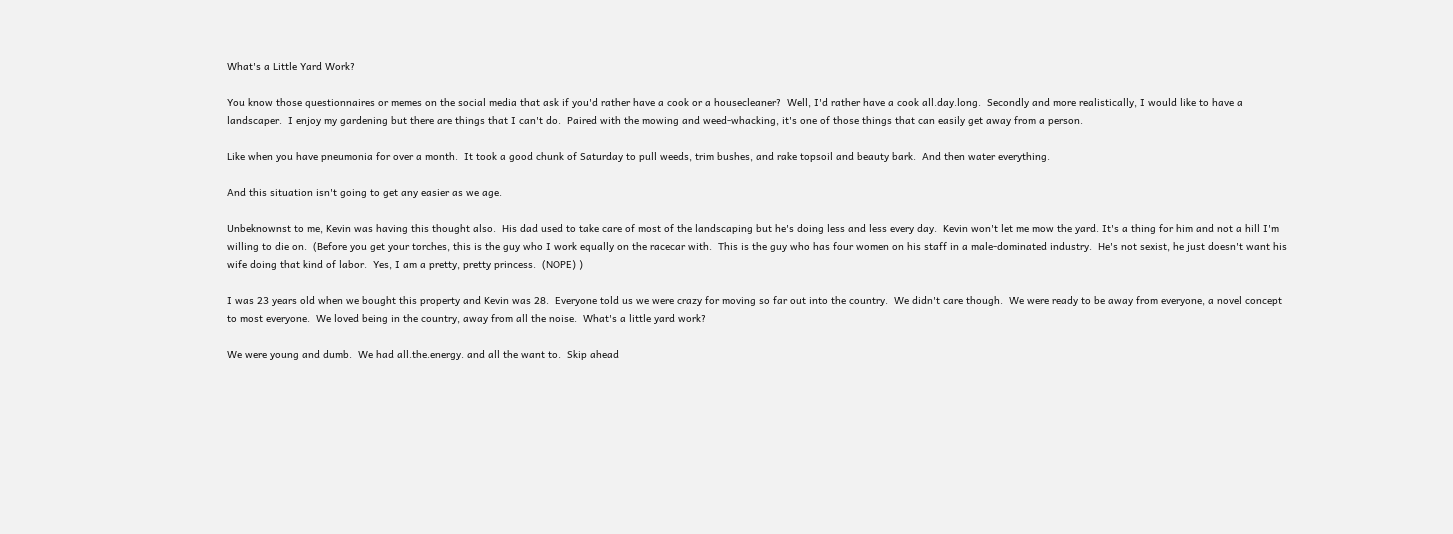What's a Little Yard Work?

You know those questionnaires or memes on the social media that ask if you'd rather have a cook or a housecleaner?  Well, I'd rather have a cook all.day.long.  Secondly and more realistically, I would like to have a landscaper.  I enjoy my gardening but there are things that I can't do.  Paired with the mowing and weed-whacking, it's one of those things that can easily get away from a person.

Like when you have pneumonia for over a month.  It took a good chunk of Saturday to pull weeds, trim bushes, and rake topsoil and beauty bark.  And then water everything.

And this situation isn't going to get any easier as we age.

Unbeknownst to me, Kevin was having this thought also.  His dad used to take care of most of the landscaping but he's doing less and less every day.  Kevin won't let me mow the yard. It's a thing for him and not a hill I'm willing to die on.  (Before you get your torches, this is the guy who I work equally on the racecar with.  This is the guy who has four women on his staff in a male-dominated industry.  He's not sexist, he just doesn't want his wife doing that kind of labor.  Yes, I am a pretty, pretty princess.  (NOPE) )

I was 23 years old when we bought this property and Kevin was 28.  Everyone told us we were crazy for moving so far out into the country.  We didn't care though.  We were ready to be away from everyone, a novel concept to most everyone.  We loved being in the country, away from all the noise.  What's a little yard work?

We were young and dumb.  We had all.the.energy. and all the want to.  Skip ahead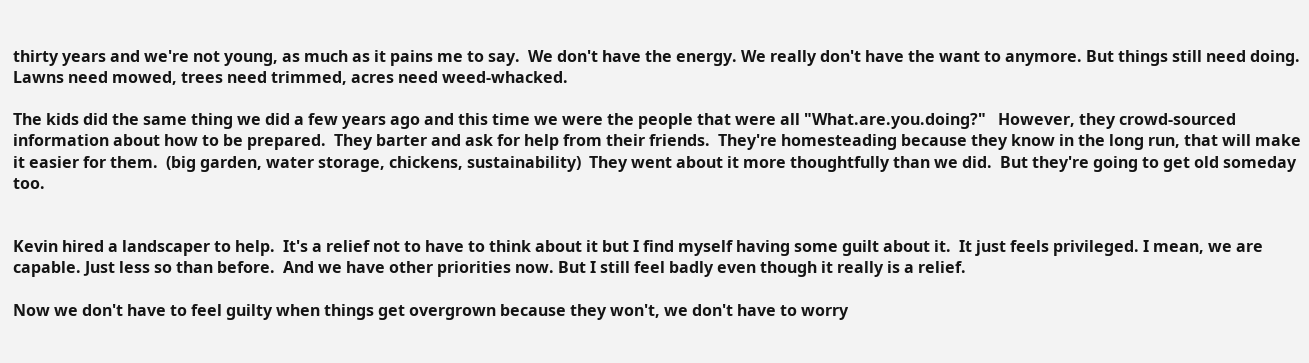thirty years and we're not young, as much as it pains me to say.  We don't have the energy. We really don't have the want to anymore. But things still need doing. Lawns need mowed, trees need trimmed, acres need weed-whacked.

The kids did the same thing we did a few years ago and this time we were the people that were all "What.are.you.doing?"   However, they crowd-sourced information about how to be prepared.  They barter and ask for help from their friends.  They're homesteading because they know in the long run, that will make it easier for them.  (big garden, water storage, chickens, sustainability)  They went about it more thoughtfully than we did.  But they're going to get old someday too.


Kevin hired a landscaper to help.  It's a relief not to have to think about it but I find myself having some guilt about it.  It just feels privileged. I mean, we are capable. Just less so than before.  And we have other priorities now. But I still feel badly even though it really is a relief.

Now we don't have to feel guilty when things get overgrown because they won't, we don't have to worry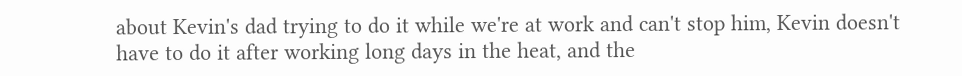about Kevin's dad trying to do it while we're at work and can't stop him, Kevin doesn't have to do it after working long days in the heat, and the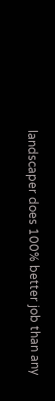landscaper does 100% better job than any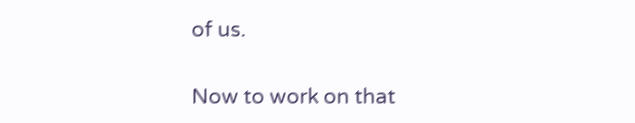of us.

Now to work on that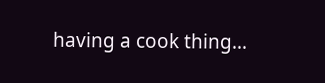having a cook thing...